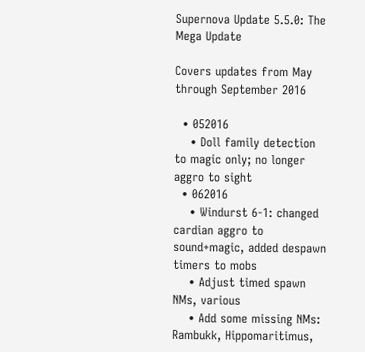Supernova Update 5.5.0: The Mega Update

Covers updates from May through September 2016

  • 052016
    • Doll family detection to magic only; no longer aggro to sight
  • 062016
    • Windurst 6-1: changed cardian aggro to sound+magic, added despawn timers to mobs
    • Adjust timed spawn NMs, various
    • Add some missing NMs: Rambukk, Hippomaritimus,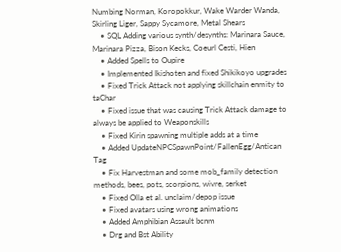Numbing Norman, Koropokkur, Wake Warder Wanda, Skirling Liger, Sappy Sycamore, Metal Shears
    • SQL Adding various synth/desynths: Marinara Sauce, Marinara Pizza, Bison Kecks, Coeurl Cesti, Hien
    • Added Spells to Oupire
    • Implemented Ikishoten and fixed Shikikoyo upgrades
    • Fixed Trick Attack not applying skillchain enmity to taChar
    • Fixed issue that was causing Trick Attack damage to always be applied to Weaponskills
    • Fixed Kirin spawning multiple adds at a time
    • Added UpdateNPCSpawnPoint/FallenEgg/Antican Tag
    • Fix Harvestman and some mob_family detection methods, bees, pots, scorpions, wivre, serket
    • Fixed Olla et al. unclaim/depop issue
    • Fixed avatars using wrong animations
    • Added Amphibian Assault bcnm
    • Drg and Bst Ability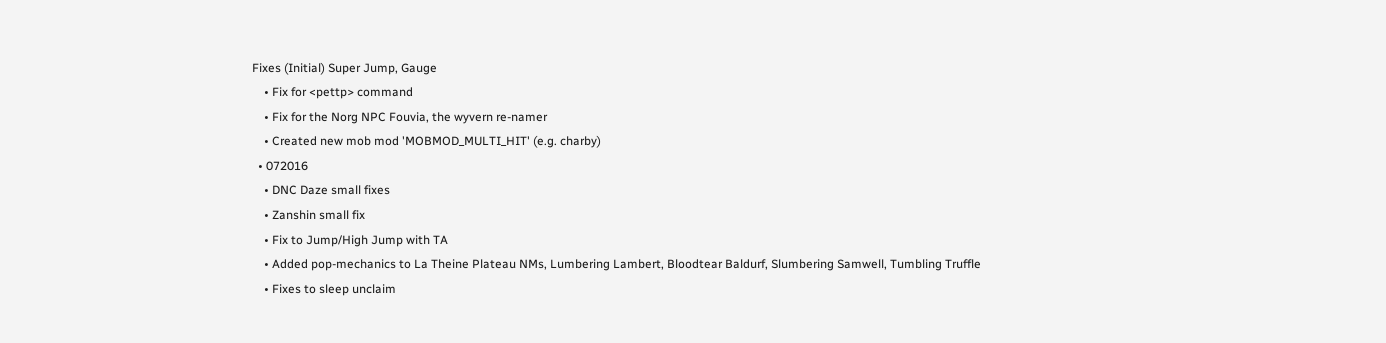Fixes (Initial) Super Jump, Gauge
    • Fix for <pettp> command
    • Fix for the Norg NPC Fouvia, the wyvern re-namer
    • Created new mob mod 'MOBMOD_MULTI_HIT' (e.g. charby)
  • 072016
    • DNC Daze small fixes
    • Zanshin small fix
    • Fix to Jump/High Jump with TA
    • Added pop-mechanics to La Theine Plateau NMs, Lumbering Lambert, Bloodtear Baldurf, Slumbering Samwell, Tumbling Truffle
    • Fixes to sleep unclaim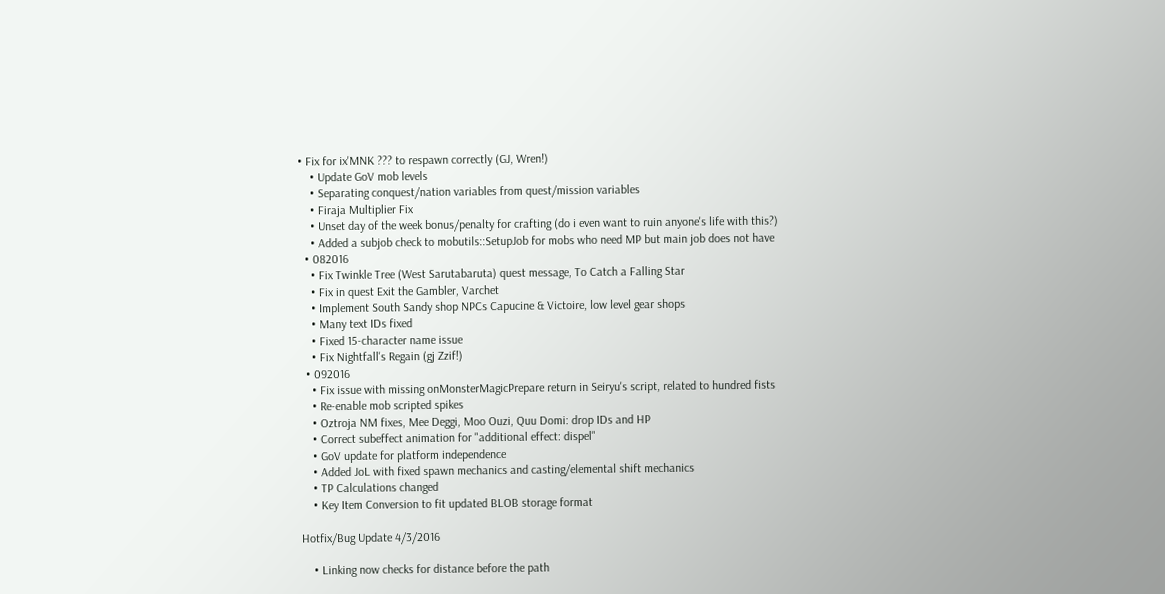• Fix for ix'MNK ??? to respawn correctly (GJ, Wren!)
    • Update GoV mob levels
    • Separating conquest/nation variables from quest/mission variables
    • Firaja Multiplier Fix
    • Unset day of the week bonus/penalty for crafting (do i even want to ruin anyone's life with this?)
    • Added a subjob check to mobutils::SetupJob for mobs who need MP but main job does not have
  • 082016
    • Fix Twinkle Tree (West Sarutabaruta) quest message, To Catch a Falling Star
    • Fix in quest Exit the Gambler, Varchet
    • Implement South Sandy shop NPCs Capucine & Victoire, low level gear shops
    • Many text IDs fixed
    • Fixed 15-character name issue
    • Fix Nightfall's Regain (gj Zzif!)
  • 092016
    • Fix issue with missing onMonsterMagicPrepare return in Seiryu's script, related to hundred fists
    • Re-enable mob scripted spikes
    • Oztroja NM fixes, Mee Deggi, Moo Ouzi, Quu Domi: drop IDs and HP
    • Correct subeffect animation for "additional effect: dispel"
    • GoV update for platform independence
    • Added JoL with fixed spawn mechanics and casting/elemental shift mechanics
    • TP Calculations changed
    • Key Item Conversion to fit updated BLOB storage format

Hotfix/Bug Update 4/3/2016

    • Linking now checks for distance before the path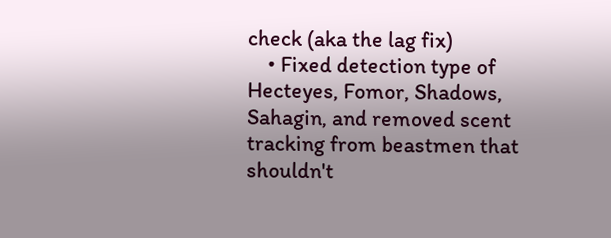check (aka the lag fix)
    • Fixed detection type of Hecteyes, Fomor, Shadows, Sahagin, and removed scent tracking from beastmen that shouldn't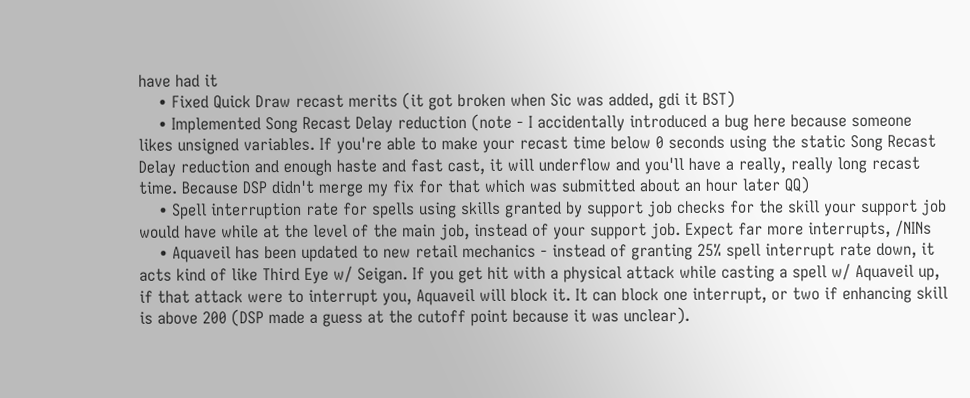have had it
    • Fixed Quick Draw recast merits (it got broken when Sic was added, gdi it BST)
    • Implemented Song Recast Delay reduction (note - I accidentally introduced a bug here because someone likes unsigned variables. If you're able to make your recast time below 0 seconds using the static Song Recast Delay reduction and enough haste and fast cast, it will underflow and you'll have a really, really long recast time. Because DSP didn't merge my fix for that which was submitted about an hour later QQ)
    • Spell interruption rate for spells using skills granted by support job checks for the skill your support job would have while at the level of the main job, instead of your support job. Expect far more interrupts, /NINs
    • Aquaveil has been updated to new retail mechanics - instead of granting 25% spell interrupt rate down, it acts kind of like Third Eye w/ Seigan. If you get hit with a physical attack while casting a spell w/ Aquaveil up, if that attack were to interrupt you, Aquaveil will block it. It can block one interrupt, or two if enhancing skill is above 200 (DSP made a guess at the cutoff point because it was unclear).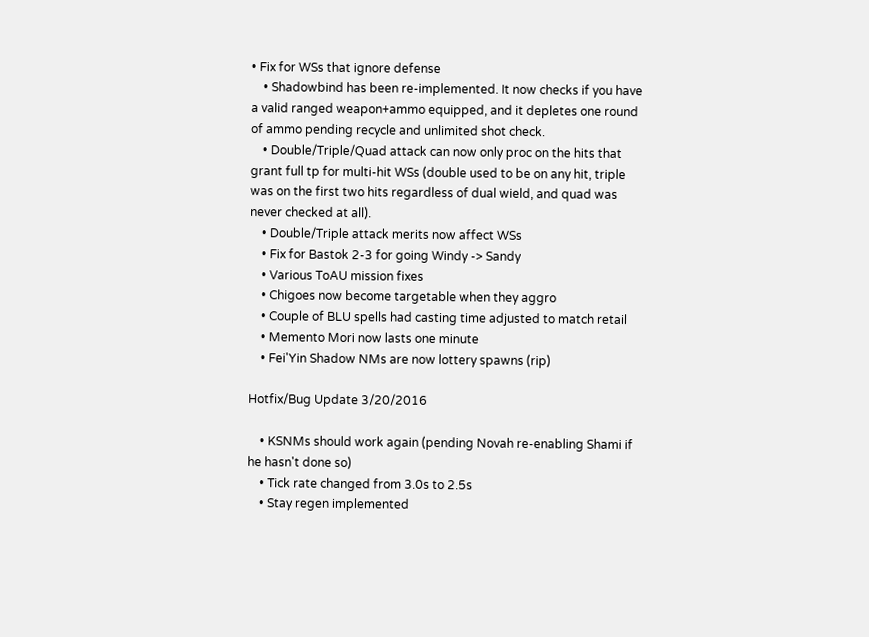• Fix for WSs that ignore defense
    • Shadowbind has been re-implemented. It now checks if you have a valid ranged weapon+ammo equipped, and it depletes one round of ammo pending recycle and unlimited shot check.
    • Double/Triple/Quad attack can now only proc on the hits that grant full tp for multi-hit WSs (double used to be on any hit, triple was on the first two hits regardless of dual wield, and quad was never checked at all).
    • Double/Triple attack merits now affect WSs
    • Fix for Bastok 2-3 for going Windy -> Sandy
    • Various ToAU mission fixes
    • Chigoes now become targetable when they aggro
    • Couple of BLU spells had casting time adjusted to match retail
    • Memento Mori now lasts one minute
    • Fei'Yin Shadow NMs are now lottery spawns (rip)

Hotfix/Bug Update 3/20/2016

    • KSNMs should work again (pending Novah re-enabling Shami if he hasn't done so)
    • Tick rate changed from 3.0s to 2.5s
    • Stay regen implemented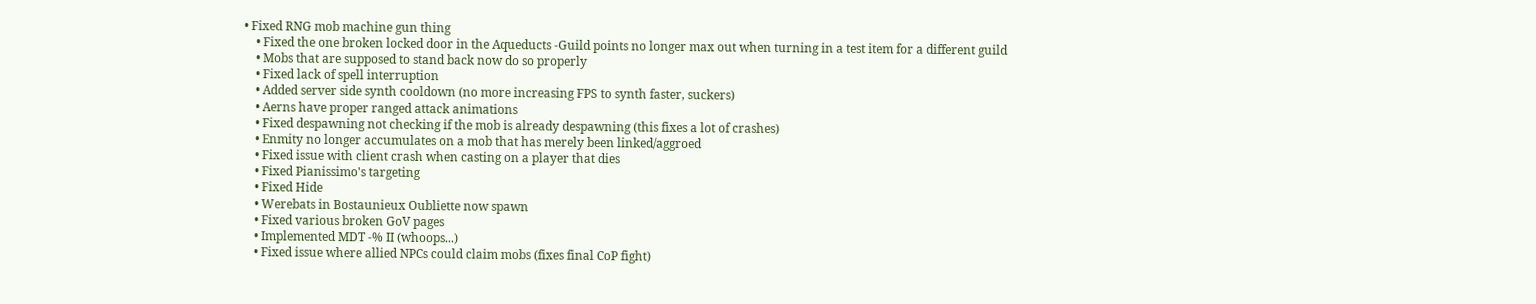• Fixed RNG mob machine gun thing
    • Fixed the one broken locked door in the Aqueducts -Guild points no longer max out when turning in a test item for a different guild
    • Mobs that are supposed to stand back now do so properly
    • Fixed lack of spell interruption
    • Added server side synth cooldown (no more increasing FPS to synth faster, suckers)
    • Aerns have proper ranged attack animations
    • Fixed despawning not checking if the mob is already despawning (this fixes a lot of crashes)
    • Enmity no longer accumulates on a mob that has merely been linked/aggroed
    • Fixed issue with client crash when casting on a player that dies
    • Fixed Pianissimo's targeting
    • Fixed Hide
    • Werebats in Bostaunieux Oubliette now spawn
    • Fixed various broken GoV pages
    • Implemented MDT -% II (whoops...)
    • Fixed issue where allied NPCs could claim mobs (fixes final CoP fight)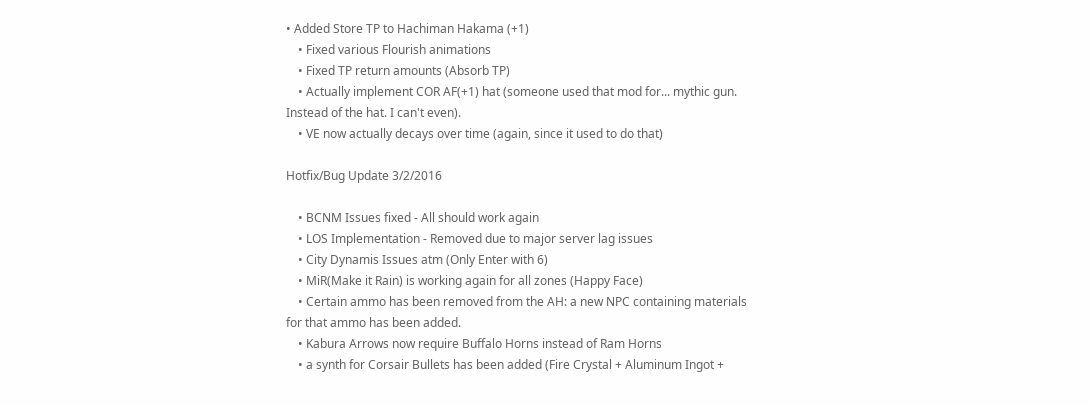• Added Store TP to Hachiman Hakama (+1)
    • Fixed various Flourish animations
    • Fixed TP return amounts (Absorb TP)
    • Actually implement COR AF(+1) hat (someone used that mod for... mythic gun. Instead of the hat. I can't even).
    • VE now actually decays over time (again, since it used to do that)

Hotfix/Bug Update 3/2/2016

    • BCNM Issues fixed - All should work again
    • LOS Implementation - Removed due to major server lag issues
    • City Dynamis Issues atm (Only Enter with 6)
    • MiR(Make it Rain) is working again for all zones (Happy Face)
    • Certain ammo has been removed from the AH: a new NPC containing materials for that ammo has been added.
    • Kabura Arrows now require Buffalo Horns instead of Ram Horns
    • a synth for Corsair Bullets has been added (Fire Crystal + Aluminum Ingot +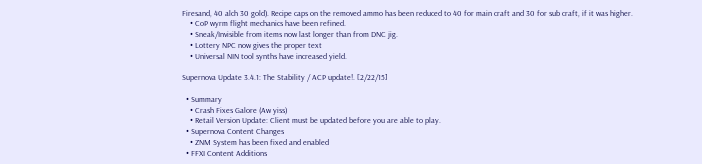Firesand, 40 alch 30 gold). Recipe caps on the removed ammo has been reduced to 40 for main craft and 30 for sub craft, if it was higher.
    • CoP wyrm flight mechanics have been refined.
    • Sneak/Invisible from items now last longer than from DNC jig.
    • Lottery NPC now gives the proper text
    • Universal NIN tool synths have increased yield.

Supernova Update 3.4.1: The Stability / ACP update!. [2/22/15]

  • Summary
    • Crash Fixes Galore (Aw yiss)
    • Retail Version Update: Client must be updated before you are able to play.
  • Supernova Content Changes
    • ZNM System has been fixed and enabled
  • FFXI Content Additions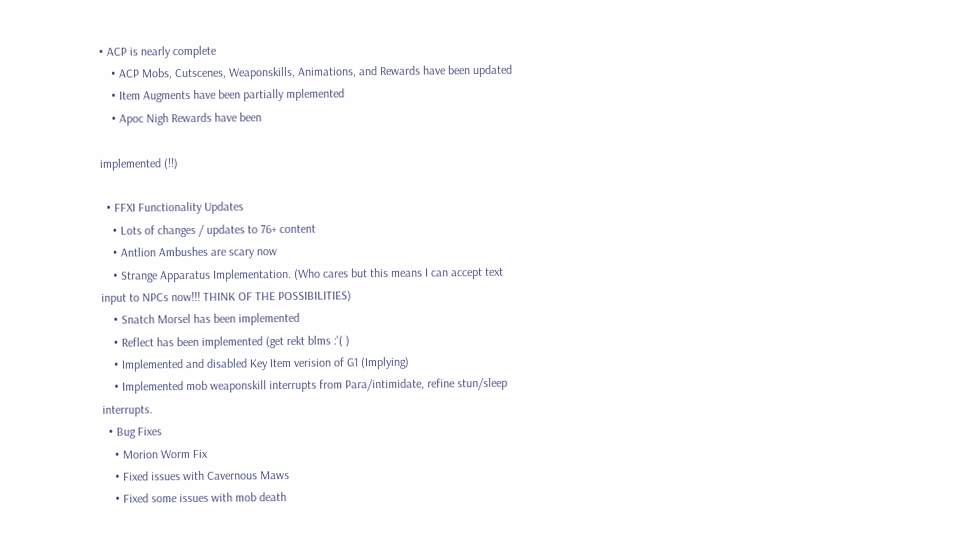• ACP is nearly complete
    • ACP Mobs, Cutscenes, Weaponskills, Animations, and Rewards have been updated
    • Item Augments have been partially mplemented
    • Apoc Nigh Rewards have been

implemented (!!)

  • FFXI Functionality Updates
    • Lots of changes / updates to 76+ content
    • Antlion Ambushes are scary now
    • Strange Apparatus Implementation. (Who cares but this means I can accept text input to NPCs now!!! THINK OF THE POSSIBILITIES)
    • Snatch Morsel has been implemented
    • Reflect has been implemented (get rekt blms :'( )
    • Implemented and disabled Key Item verision of G1 (Implying)
    • Implemented mob weaponskill interrupts from Para/intimidate, refine stun/sleep interrupts.
  • Bug Fixes
    • Morion Worm Fix
    • Fixed issues with Cavernous Maws
    • Fixed some issues with mob death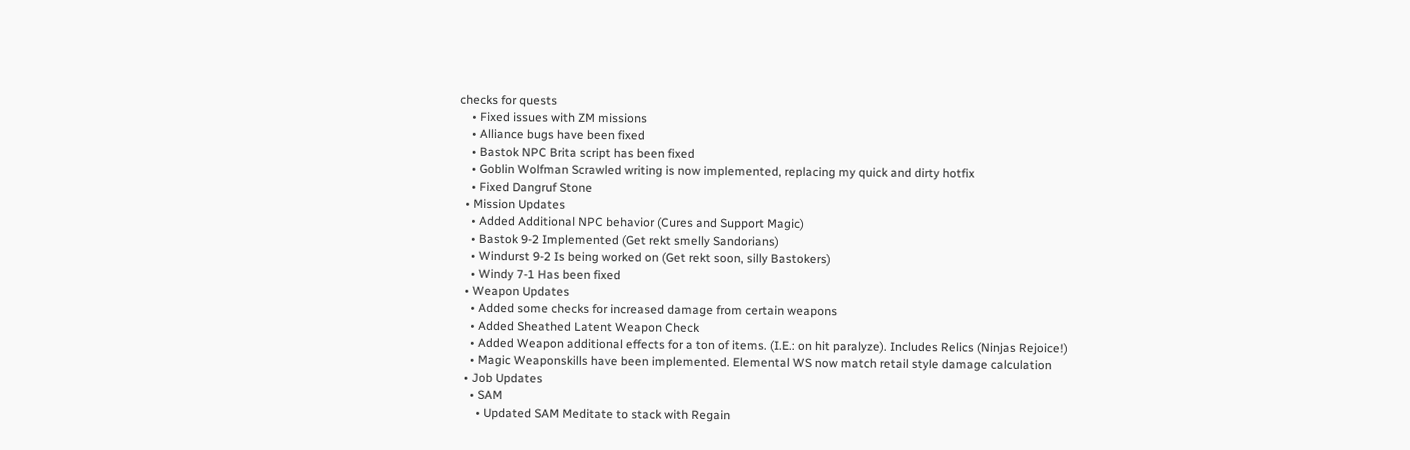checks for quests
    • Fixed issues with ZM missions
    • Alliance bugs have been fixed
    • Bastok NPC Brita script has been fixed
    • Goblin Wolfman Scrawled writing is now implemented, replacing my quick and dirty hotfix
    • Fixed Dangruf Stone
  • Mission Updates
    • Added Additional NPC behavior (Cures and Support Magic)
    • Bastok 9-2 Implemented (Get rekt smelly Sandorians)
    • Windurst 9-2 Is being worked on (Get rekt soon, silly Bastokers)
    • Windy 7-1 Has been fixed
  • Weapon Updates
    • Added some checks for increased damage from certain weapons
    • Added Sheathed Latent Weapon Check
    • Added Weapon additional effects for a ton of items. (I.E.: on hit paralyze). Includes Relics (Ninjas Rejoice!)
    • Magic Weaponskills have been implemented. Elemental WS now match retail style damage calculation
  • Job Updates
    • SAM
      • Updated SAM Meditate to stack with Regain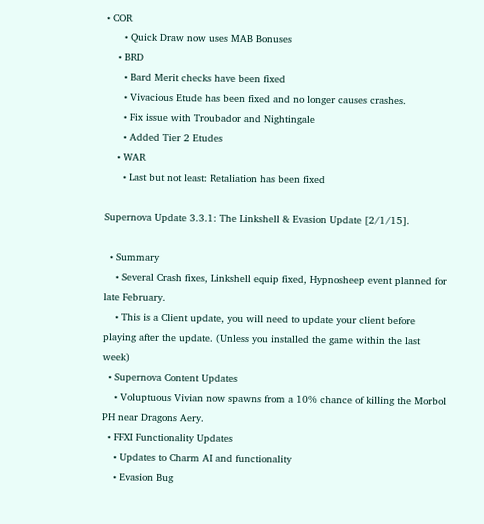• COR
      • Quick Draw now uses MAB Bonuses
    • BRD
      • Bard Merit checks have been fixed
      • Vivacious Etude has been fixed and no longer causes crashes.
      • Fix issue with Troubador and Nightingale
      • Added Tier 2 Etudes
    • WAR
      • Last but not least: Retaliation has been fixed

Supernova Update 3.3.1: The Linkshell & Evasion Update [2/1/15].

  • Summary
    • Several Crash fixes, Linkshell equip fixed, Hypnosheep event planned for late February.
    • This is a Client update, you will need to update your client before playing after the update. (Unless you installed the game within the last week)
  • Supernova Content Updates
    • Voluptuous Vivian now spawns from a 10% chance of killing the Morbol PH near Dragons Aery.
  • FFXI Functionality Updates
    • Updates to Charm AI and functionality
    • Evasion Bug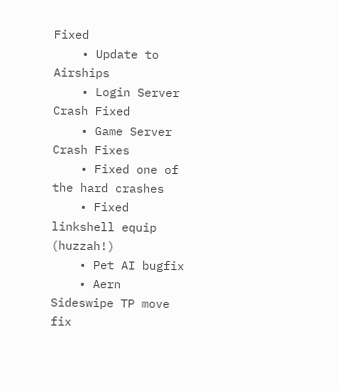Fixed
    • Update to Airships
    • Login Server Crash Fixed
    • Game Server Crash Fixes
    • Fixed one of the hard crashes
    • Fixed linkshell equip (huzzah!)
    • Pet AI bugfix
    • Aern Sideswipe TP move fix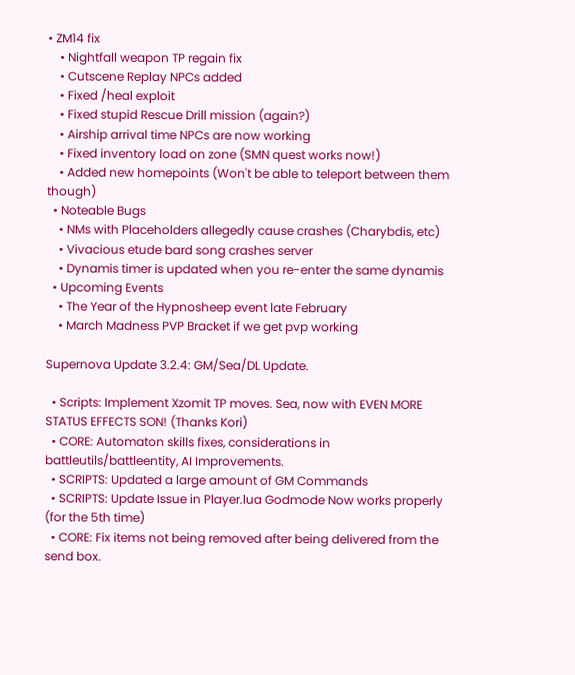• ZM14 fix
    • Nightfall weapon TP regain fix
    • Cutscene Replay NPCs added
    • Fixed /heal exploit
    • Fixed stupid Rescue Drill mission (again?)
    • Airship arrival time NPCs are now working
    • Fixed inventory load on zone (SMN quest works now!)
    • Added new homepoints (Won't be able to teleport between them though)
  • Noteable Bugs
    • NMs with Placeholders allegedly cause crashes (Charybdis, etc)
    • Vivacious etude bard song crashes server
    • Dynamis timer is updated when you re-enter the same dynamis
  • Upcoming Events
    • The Year of the Hypnosheep event late February
    • March Madness PVP Bracket if we get pvp working

Supernova Update 3.2.4: GM/Sea/DL Update.

  • Scripts: Implement Xzomit TP moves. Sea, now with EVEN MORE STATUS EFFECTS SON! (Thanks Kori)
  • CORE: Automaton skills fixes, considerations in battleutils/battleentity, AI Improvements.
  • SCRIPTS: Updated a large amount of GM Commands
  • SCRIPTS: Update Issue in Player.lua Godmode Now works properly (for the 5th time)
  • CORE: Fix items not being removed after being delivered from the send box.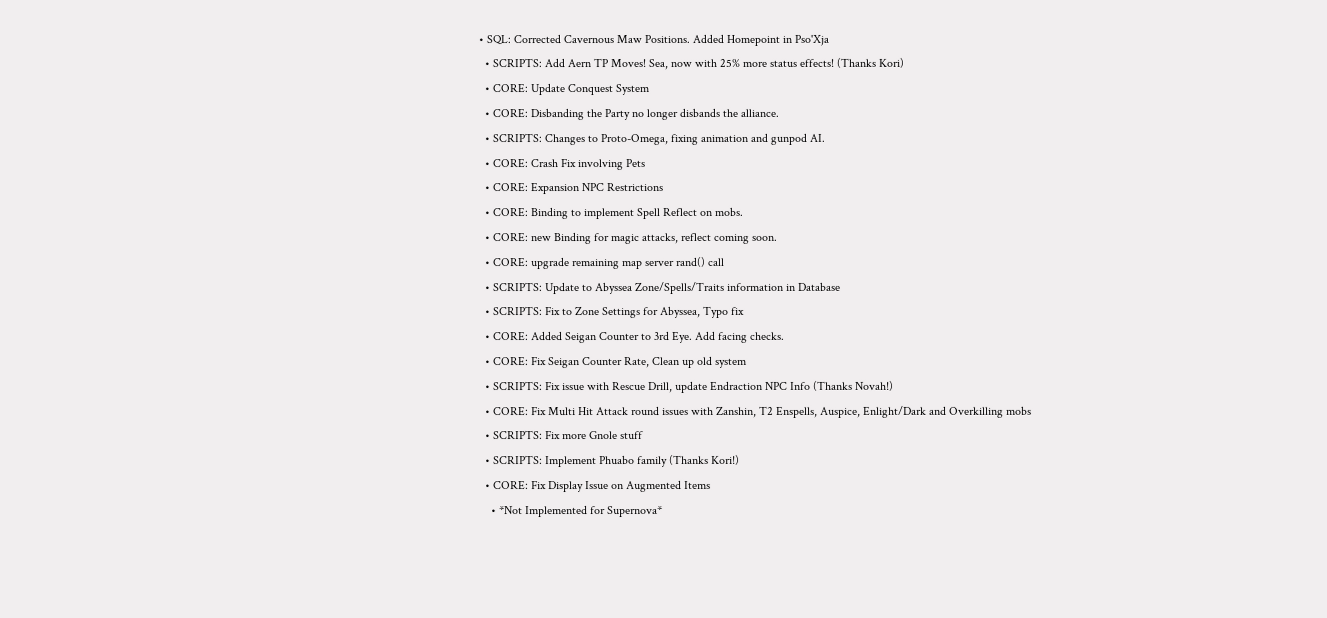• SQL: Corrected Cavernous Maw Positions. Added Homepoint in Pso'Xja
  • SCRIPTS: Add Aern TP Moves! Sea, now with 25% more status effects! (Thanks Kori)
  • CORE: Update Conquest System
  • CORE: Disbanding the Party no longer disbands the alliance.
  • SCRIPTS: Changes to Proto-Omega, fixing animation and gunpod AI.
  • CORE: Crash Fix involving Pets
  • CORE: Expansion NPC Restrictions
  • CORE: Binding to implement Spell Reflect on mobs.
  • CORE: new Binding for magic attacks, reflect coming soon.
  • CORE: upgrade remaining map server rand() call
  • SCRIPTS: Update to Abyssea Zone/Spells/Traits information in Database
  • SCRIPTS: Fix to Zone Settings for Abyssea, Typo fix
  • CORE: Added Seigan Counter to 3rd Eye. Add facing checks.
  • CORE: Fix Seigan Counter Rate, Clean up old system
  • SCRIPTS: Fix issue with Rescue Drill, update Endraction NPC Info (Thanks Novah!)
  • CORE: Fix Multi Hit Attack round issues with Zanshin, T2 Enspells, Auspice, Enlight/Dark and Overkilling mobs
  • SCRIPTS: Fix more Gnole stuff
  • SCRIPTS: Implement Phuabo family (Thanks Kori!)
  • CORE: Fix Display Issue on Augmented Items
    • *Not Implemented for Supernova*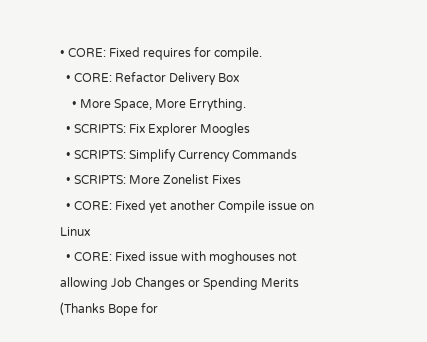• CORE: Fixed requires for compile.
  • CORE: Refactor Delivery Box
    • More Space, More Errything.
  • SCRIPTS: Fix Explorer Moogles
  • SCRIPTS: Simplify Currency Commands
  • SCRIPTS: More Zonelist Fixes
  • CORE: Fixed yet another Compile issue on Linux
  • CORE: Fixed issue with moghouses not allowing Job Changes or Spending Merits (Thanks Bope for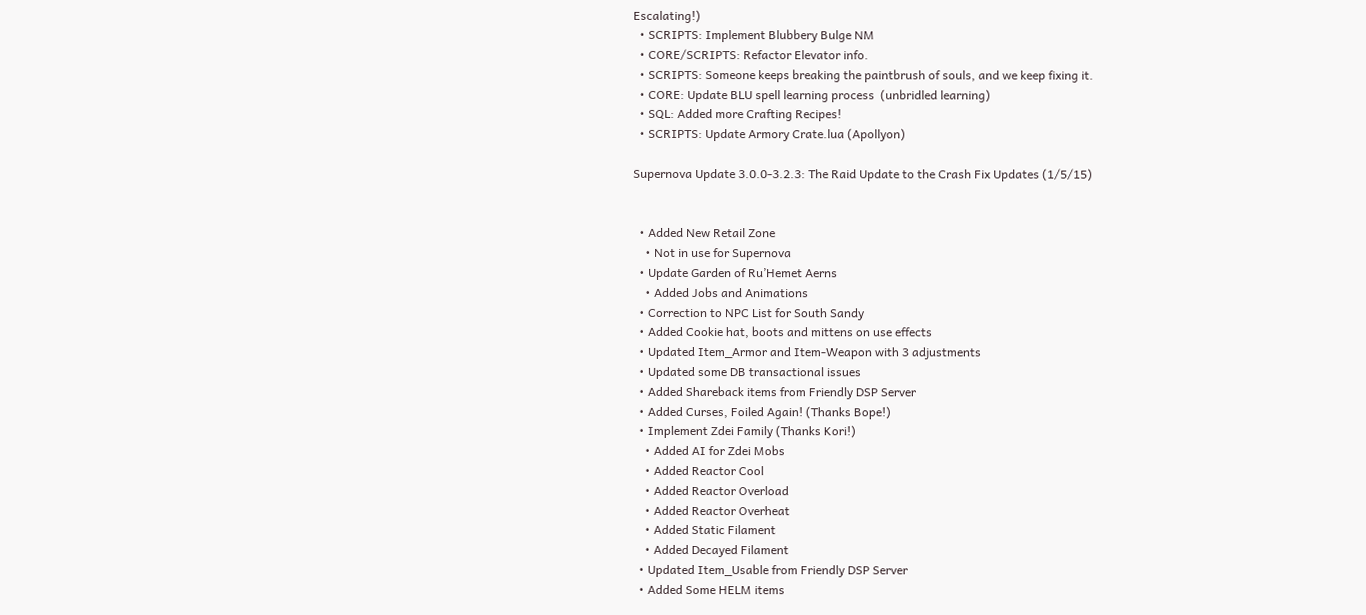Escalating!)
  • SCRIPTS: Implement Blubbery Bulge NM
  • CORE/SCRIPTS: Refactor Elevator info.
  • SCRIPTS: Someone keeps breaking the paintbrush of souls, and we keep fixing it.
  • CORE: Update BLU spell learning process  (unbridled learning)
  • SQL: Added more Crafting Recipes!
  • SCRIPTS: Update Armory Crate.lua (Apollyon)

Supernova Update 3.0.0-3.2.3: The Raid Update to the Crash Fix Updates (1/5/15)


  • Added New Retail Zone
    • Not in use for Supernova
  • Update Garden of Ru’Hemet Aerns
    • Added Jobs and Animations
  • Correction to NPC List for South Sandy
  • Added Cookie hat, boots and mittens on use effects
  • Updated Item_Armor and Item-Weapon with 3 adjustments
  • Updated some DB transactional issues
  • Added Shareback items from Friendly DSP Server
  • Added Curses, Foiled Again! (Thanks Bope!)
  • Implement Zdei Family (Thanks Kori!)
    • Added AI for Zdei Mobs
    • Added Reactor Cool
    • Added Reactor Overload
    • Added Reactor Overheat
    • Added Static Filament
    • Added Decayed Filament
  • Updated Item_Usable from Friendly DSP Server
  • Added Some HELM items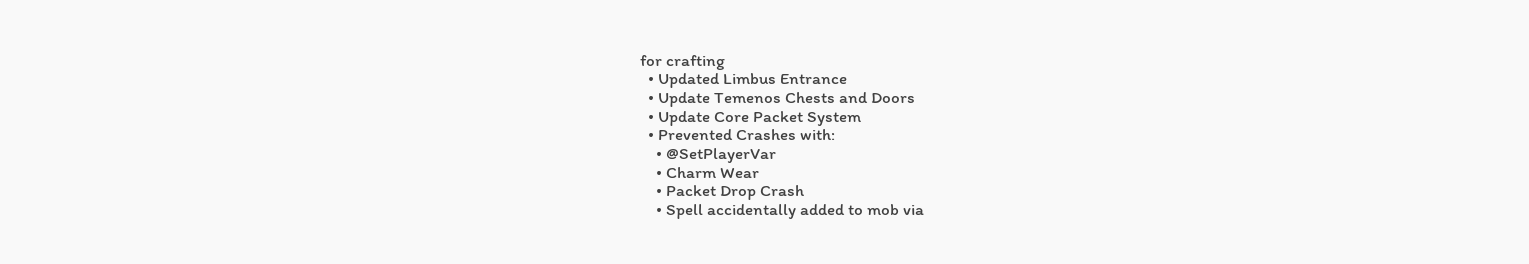for crafting
  • Updated Limbus Entrance
  • Update Temenos Chests and Doors
  • Update Core Packet System
  • Prevented Crashes with:
    • @SetPlayerVar
    • Charm Wear
    • Packet Drop Crash
    • Spell accidentally added to mob via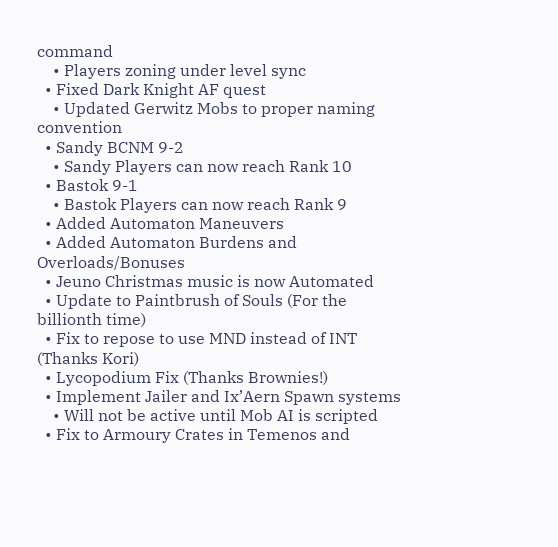command
    • Players zoning under level sync
  • Fixed Dark Knight AF quest
    • Updated Gerwitz Mobs to proper naming convention
  • Sandy BCNM 9-2
    • Sandy Players can now reach Rank 10
  • Bastok 9-1
    • Bastok Players can now reach Rank 9
  • Added Automaton Maneuvers
  • Added Automaton Burdens and Overloads/Bonuses
  • Jeuno Christmas music is now Automated
  • Update to Paintbrush of Souls (For the billionth time)
  • Fix to repose to use MND instead of INT (Thanks Kori)
  • Lycopodium Fix (Thanks Brownies!)
  • Implement Jailer and Ix’Aern Spawn systems
    • Will not be active until Mob AI is scripted
  • Fix to Armoury Crates in Temenos and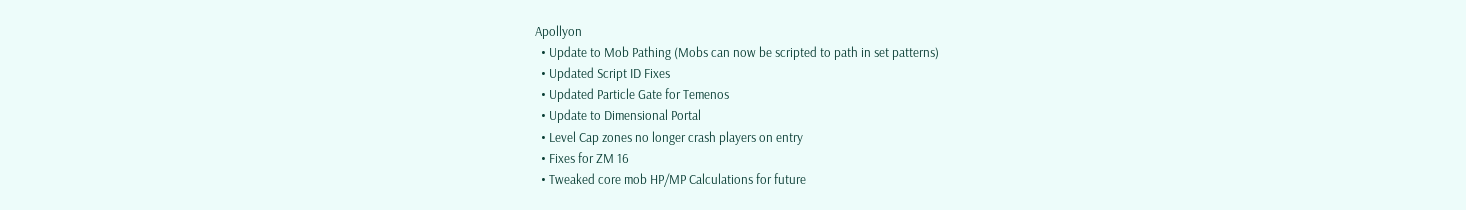Apollyon
  • Update to Mob Pathing (Mobs can now be scripted to path in set patterns)
  • Updated Script ID Fixes
  • Updated Particle Gate for Temenos
  • Update to Dimensional Portal
  • Level Cap zones no longer crash players on entry
  • Fixes for ZM 16
  • Tweaked core mob HP/MP Calculations for future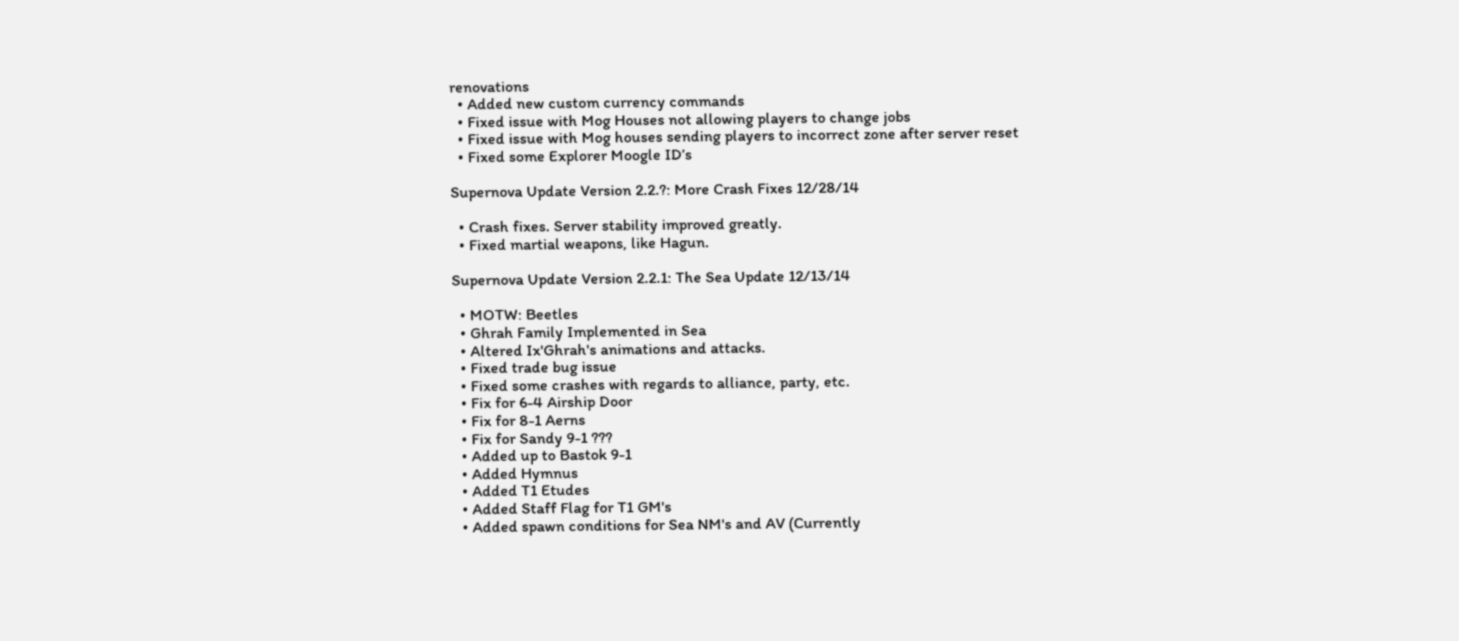renovations
  • Added new custom currency commands
  • Fixed issue with Mog Houses not allowing players to change jobs
  • Fixed issue with Mog houses sending players to incorrect zone after server reset
  • Fixed some Explorer Moogle ID’s

Supernova Update Version 2.2.?: More Crash Fixes 12/28/14

  • Crash fixes. Server stability improved greatly.
  • Fixed martial weapons, like Hagun.

Supernova Update Version 2.2.1: The Sea Update 12/13/14

  • MOTW: Beetles
  • Ghrah Family Implemented in Sea
  • Altered Ix'Ghrah's animations and attacks.
  • Fixed trade bug issue
  • Fixed some crashes with regards to alliance, party, etc.
  • Fix for 6-4 Airship Door
  • Fix for 8-1 Aerns
  • Fix for Sandy 9-1 ???
  • Added up to Bastok 9-1
  • Added Hymnus
  • Added T1 Etudes
  • Added Staff Flag for T1 GM's
  • Added spawn conditions for Sea NM's and AV (Currently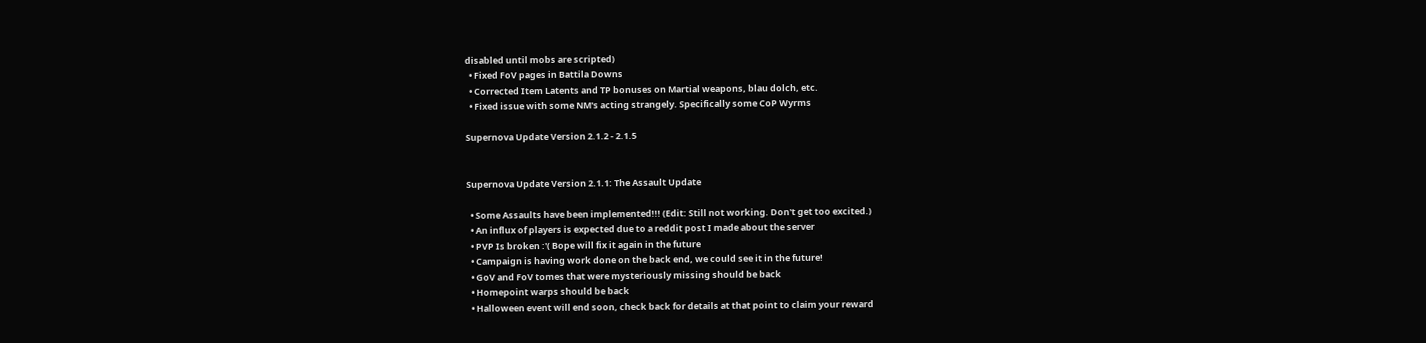disabled until mobs are scripted)
  • Fixed FoV pages in Battila Downs
  • Corrected Item Latents and TP bonuses on Martial weapons, blau dolch, etc.
  • Fixed issue with some NM's acting strangely. Specifically some CoP Wyrms

Supernova Update Version 2.1.2 - 2.1.5


Supernova Update Version 2.1.1: The Assault Update

  • Some Assaults have been implemented!!! (Edit: Still not working. Don't get too excited.)
  • An influx of players is expected due to a reddit post I made about the server
  • PVP Is broken :'( Bope will fix it again in the future
  • Campaign is having work done on the back end, we could see it in the future!
  • GoV and FoV tomes that were mysteriously missing should be back
  • Homepoint warps should be back
  • Halloween event will end soon, check back for details at that point to claim your reward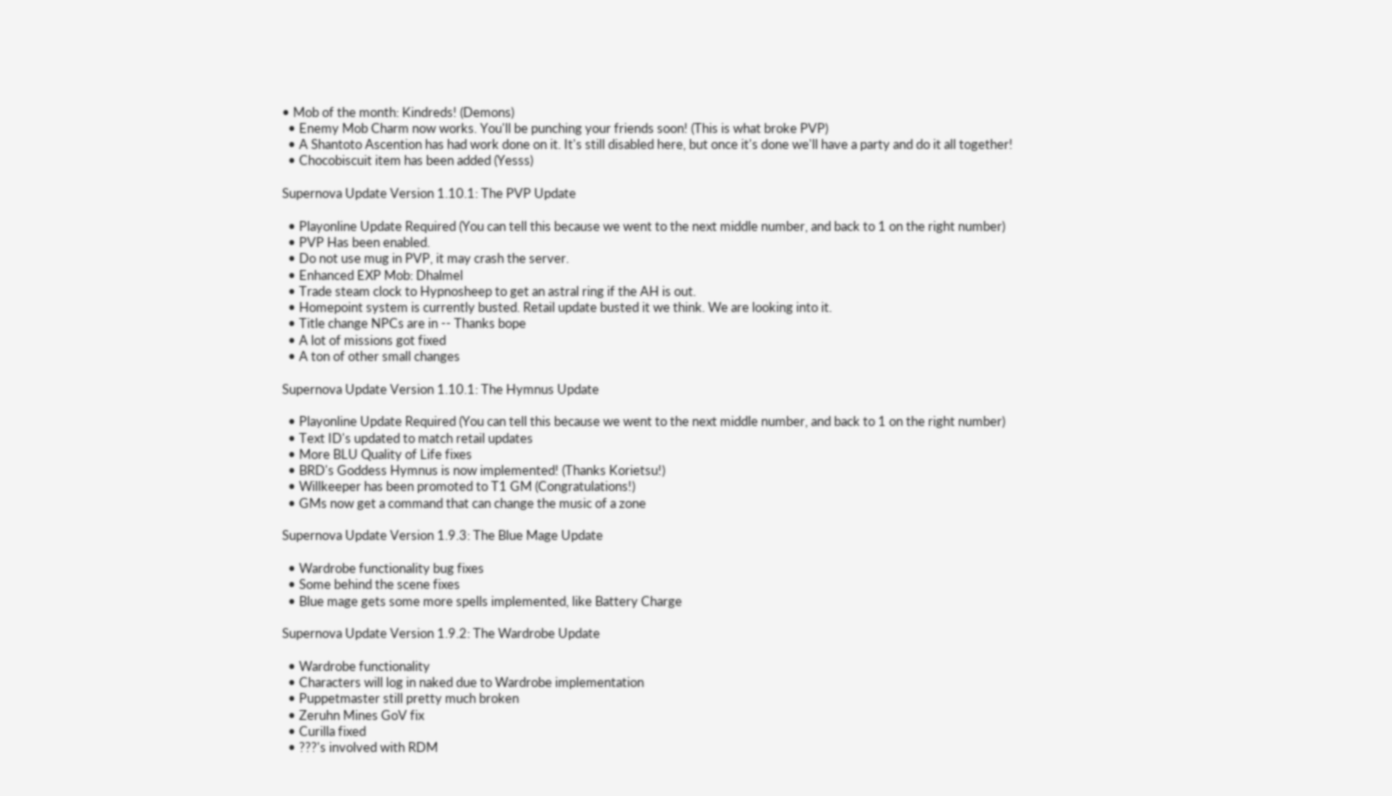• Mob of the month: Kindreds! (Demons)
  • Enemy Mob Charm now works. You'll be punching your friends soon! (This is what broke PVP)
  • A Shantoto Ascention has had work done on it. It's still disabled here, but once it's done we'll have a party and do it all together!
  • Chocobiscuit item has been added (Yesss)

Supernova Update Version 1.10.1: The PVP Update

  • Playonline Update Required (You can tell this because we went to the next middle number, and back to 1 on the right number)
  • PVP Has been enabled.
  • Do not use mug in PVP, it may crash the server.
  • Enhanced EXP Mob: Dhalmel
  • Trade steam clock to Hypnosheep to get an astral ring if the AH is out.
  • Homepoint system is currently busted. Retail update busted it we think. We are looking into it.
  • Title change NPCs are in -- Thanks bope
  • A lot of missions got fixed
  • A ton of other small changes

Supernova Update Version 1.10.1: The Hymnus Update

  • Playonline Update Required (You can tell this because we went to the next middle number, and back to 1 on the right number)
  • Text ID's updated to match retail updates
  • More BLU Quality of Life fixes
  • BRD's Goddess Hymnus is now implemented! (Thanks Korietsu!)
  • Willkeeper has been promoted to T1 GM (Congratulations!)
  • GMs now get a command that can change the music of a zone

Supernova Update Version 1.9.3: The Blue Mage Update

  • Wardrobe functionality bug fixes
  • Some behind the scene fixes
  • Blue mage gets some more spells implemented, like Battery Charge

Supernova Update Version 1.9.2: The Wardrobe Update

  • Wardrobe functionality
  • Characters will log in naked due to Wardrobe implementation
  • Puppetmaster still pretty much broken
  • Zeruhn Mines GoV fix
  • Curilla fixed
  • ???'s involved with RDM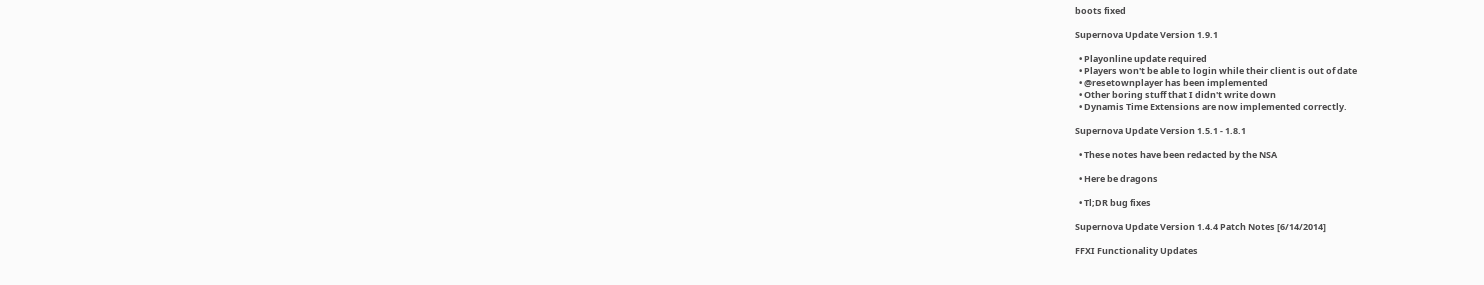boots fixed

Supernova Update Version 1.9.1

  • Playonline update required
  • Players won't be able to login while their client is out of date
  • @resetownplayer has been implemented
  • Other boring stuff that I didn't write down
  • Dynamis Time Extensions are now implemented correctly.

Supernova Update Version 1.5.1 - 1.8.1

  • These notes have been redacted by the NSA

  • Here be dragons

  • Tl;DR bug fixes

Supernova Update Version 1.4.4 Patch Notes [6/14/2014]

FFXI Functionality Updates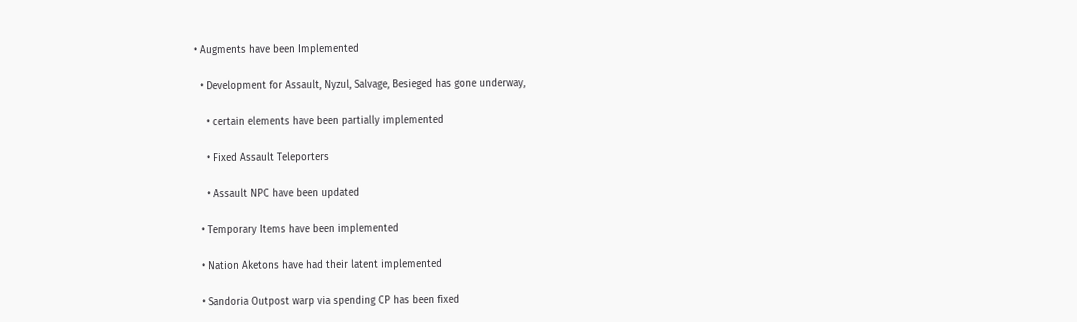• Augments have been Implemented

  • Development for Assault, Nyzul, Salvage, Besieged has gone underway,

    • certain elements have been partially implemented

    • Fixed Assault Teleporters

    • Assault NPC have been updated

  • Temporary Items have been implemented

  • Nation Aketons have had their latent implemented

  • Sandoria Outpost warp via spending CP has been fixed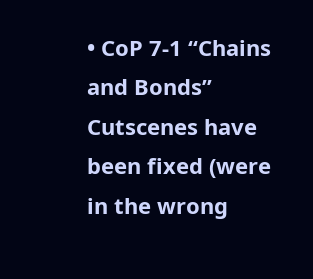• CoP 7-1 “Chains and Bonds” Cutscenes have been fixed (were in the wrong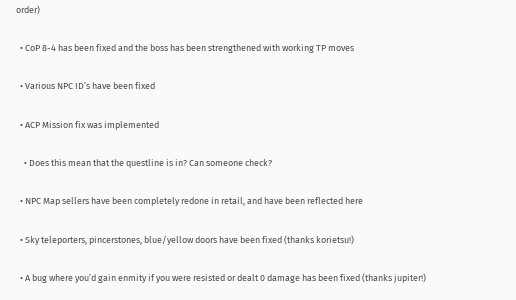order)

  • CoP 8-4 has been fixed and the boss has been strengthened with working TP moves

  • Various NPC ID’s have been fixed

  • ACP Mission fix was implemented

    • Does this mean that the questline is in? Can someone check?

  • NPC Map sellers have been completely redone in retail, and have been reflected here

  • Sky teleporters, pincerstones, blue/yellow doors have been fixed (thanks korietsu!)

  • A bug where you’d gain enmity if you were resisted or dealt 0 damage has been fixed (thanks jupiter!)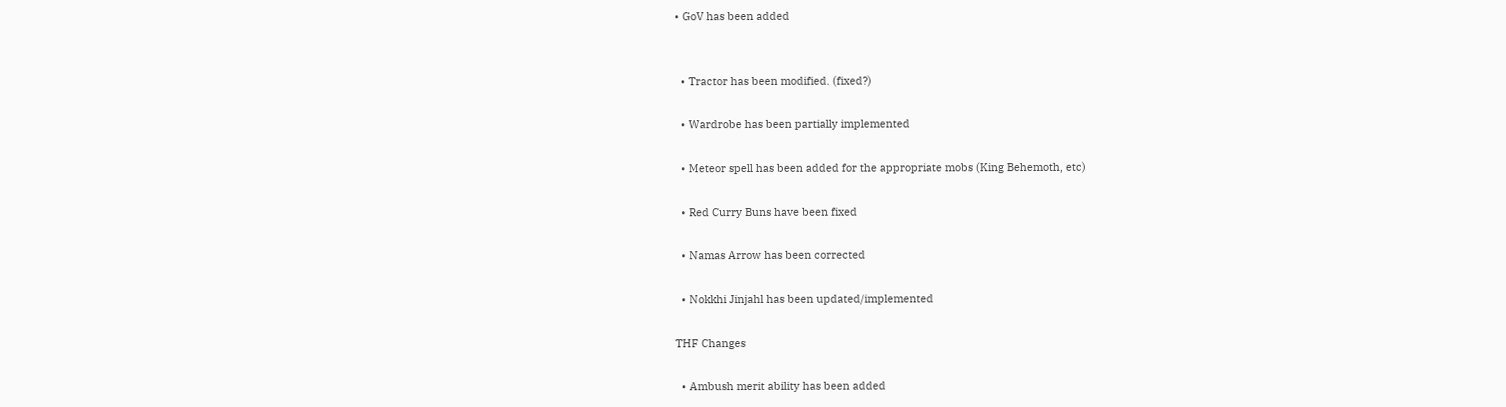• GoV has been added


  • Tractor has been modified. (fixed?)

  • Wardrobe has been partially implemented

  • Meteor spell has been added for the appropriate mobs (King Behemoth, etc)

  • Red Curry Buns have been fixed

  • Namas Arrow has been corrected

  • Nokkhi Jinjahl has been updated/implemented

THF Changes

  • Ambush merit ability has been added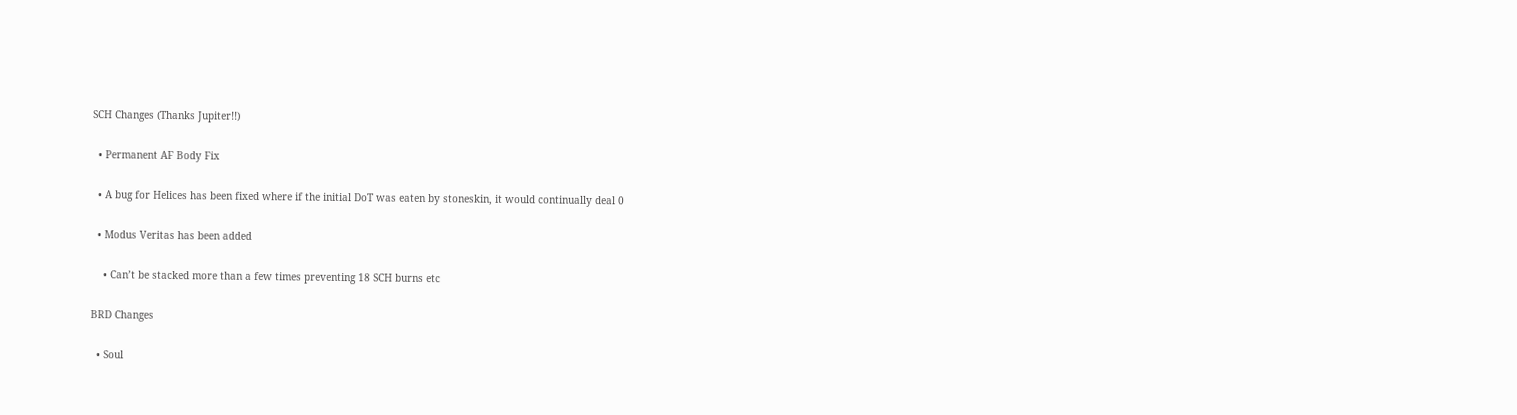SCH Changes (Thanks Jupiter!!)

  • Permanent AF Body Fix

  • A bug for Helices has been fixed where if the initial DoT was eaten by stoneskin, it would continually deal 0

  • Modus Veritas has been added

    • Can’t be stacked more than a few times preventing 18 SCH burns etc

BRD Changes

  • Soul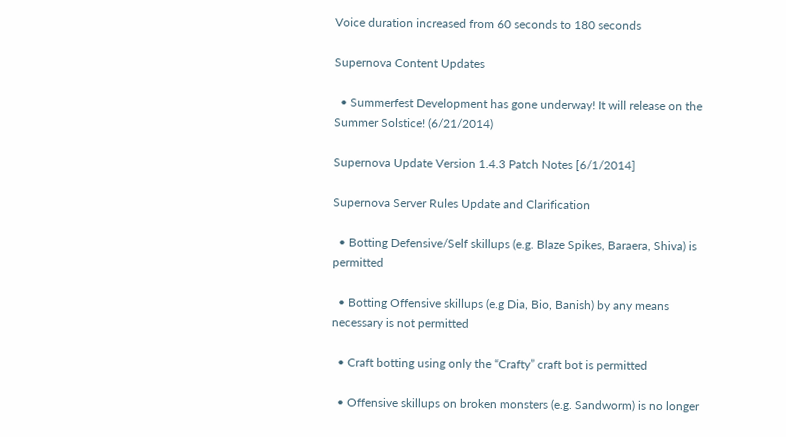Voice duration increased from 60 seconds to 180 seconds

Supernova Content Updates

  • Summerfest Development has gone underway! It will release on the Summer Solstice! (6/21/2014)

Supernova Update Version 1.4.3 Patch Notes [6/1/2014]

Supernova Server Rules Update and Clarification

  • Botting Defensive/Self skillups (e.g. Blaze Spikes, Baraera, Shiva) is permitted

  • Botting Offensive skillups (e.g Dia, Bio, Banish) by any means necessary is not permitted

  • Craft botting using only the “Crafty” craft bot is permitted

  • Offensive skillups on broken monsters (e.g. Sandworm) is no longer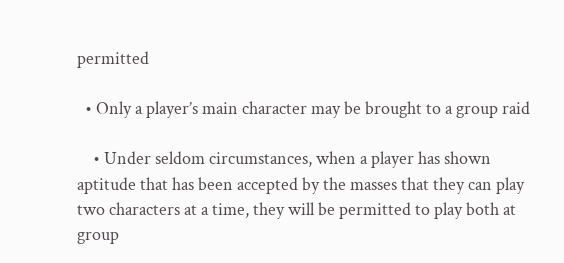permitted

  • Only a player’s main character may be brought to a group raid

    • Under seldom circumstances, when a player has shown aptitude that has been accepted by the masses that they can play two characters at a time, they will be permitted to play both at group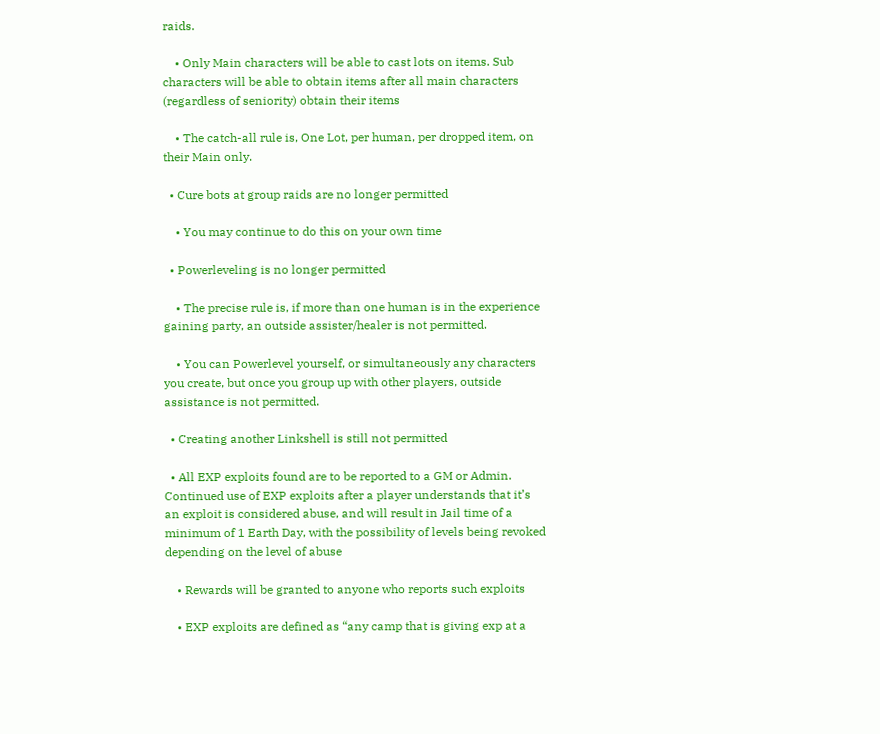raids.

    • Only Main characters will be able to cast lots on items. Sub characters will be able to obtain items after all main characters (regardless of seniority) obtain their items

    • The catch-all rule is, One Lot, per human, per dropped item, on their Main only.

  • Cure bots at group raids are no longer permitted

    • You may continue to do this on your own time

  • Powerleveling is no longer permitted

    • The precise rule is, if more than one human is in the experience gaining party, an outside assister/healer is not permitted.

    • You can Powerlevel yourself, or simultaneously any characters you create, but once you group up with other players, outside assistance is not permitted.

  • Creating another Linkshell is still not permitted

  • All EXP exploits found are to be reported to a GM or Admin. Continued use of EXP exploits after a player understands that it’s an exploit is considered abuse, and will result in Jail time of a minimum of 1 Earth Day, with the possibility of levels being revoked depending on the level of abuse

    • Rewards will be granted to anyone who reports such exploits

    • EXP exploits are defined as “any camp that is giving exp at a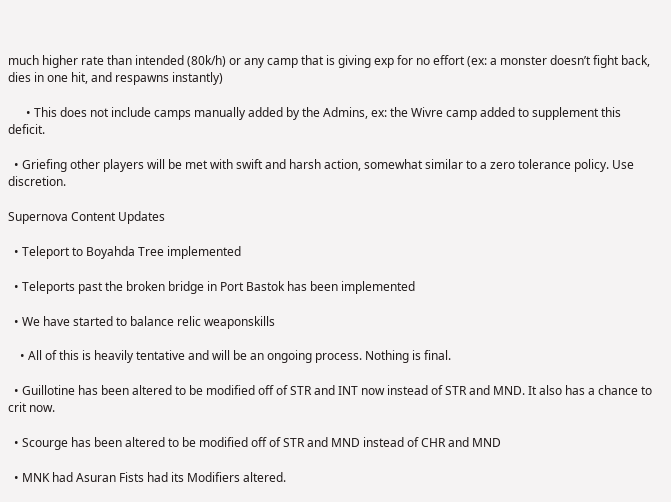much higher rate than intended (80k/h) or any camp that is giving exp for no effort (ex: a monster doesn’t fight back, dies in one hit, and respawns instantly)

      • This does not include camps manually added by the Admins, ex: the Wivre camp added to supplement this deficit.

  • Griefing other players will be met with swift and harsh action, somewhat similar to a zero tolerance policy. Use discretion.

Supernova Content Updates

  • Teleport to Boyahda Tree implemented

  • Teleports past the broken bridge in Port Bastok has been implemented

  • We have started to balance relic weaponskills

    • All of this is heavily tentative and will be an ongoing process. Nothing is final.

  • Guillotine has been altered to be modified off of STR and INT now instead of STR and MND. It also has a chance to crit now.

  • Scourge has been altered to be modified off of STR and MND instead of CHR and MND

  • MNK had Asuran Fists had its Modifiers altered.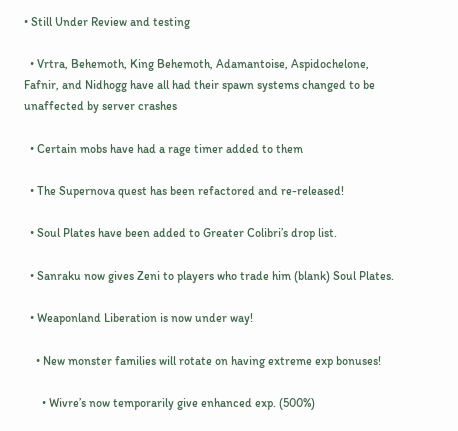• Still Under Review and testing

  • Vrtra, Behemoth, King Behemoth, Adamantoise, Aspidochelone, Fafnir, and Nidhogg have all had their spawn systems changed to be unaffected by server crashes

  • Certain mobs have had a rage timer added to them

  • The Supernova quest has been refactored and re-released!

  • Soul Plates have been added to Greater Colibri’s drop list.

  • Sanraku now gives Zeni to players who trade him (blank) Soul Plates.

  • Weaponland Liberation is now under way!

    • New monster families will rotate on having extreme exp bonuses!

      • Wivre’s now temporarily give enhanced exp. (500%)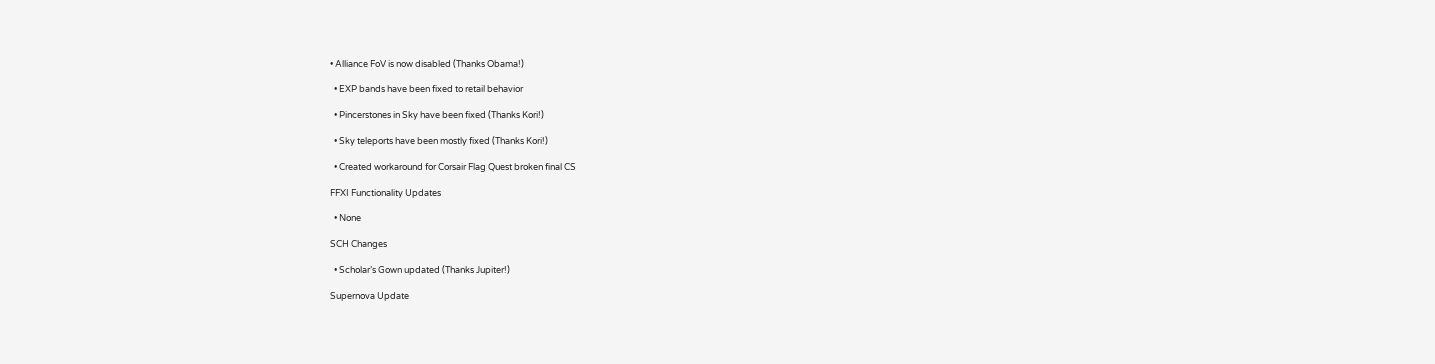• Alliance FoV is now disabled (Thanks Obama!)

  • EXP bands have been fixed to retail behavior

  • Pincerstones in Sky have been fixed (Thanks Kori!)

  • Sky teleports have been mostly fixed (Thanks Kori!)

  • Created workaround for Corsair Flag Quest broken final CS

FFXI Functionality Updates

  • None

SCH Changes

  • Scholar’s Gown updated (Thanks Jupiter!)

Supernova Update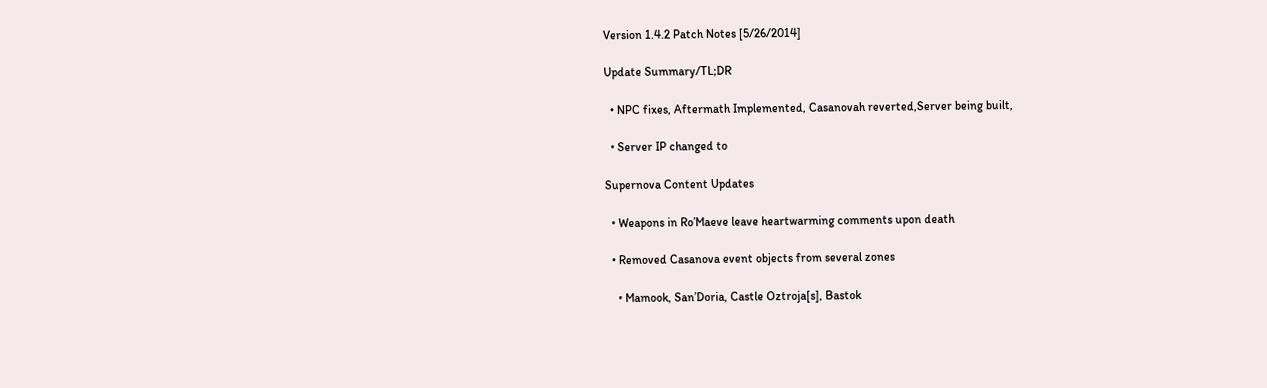Version 1.4.2 Patch Notes [5/26/2014]

Update Summary/TL;DR

  • NPC fixes, Aftermath Implemented, Casanovah reverted,Server being built,

  • Server IP changed to

Supernova Content Updates

  • Weapons in Ro’Maeve leave heartwarming comments upon death

  • Removed Casanova event objects from several zones

    • Mamook, San’Doria, Castle Oztroja[s], Bastok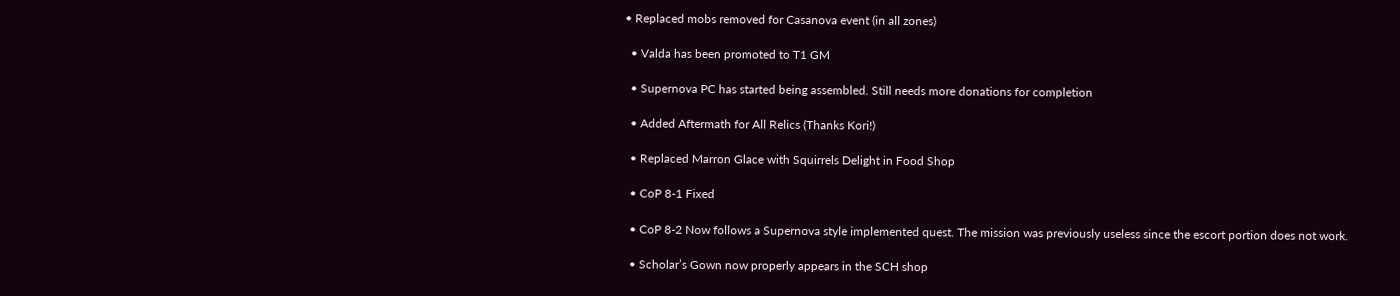• Replaced mobs removed for Casanova event (in all zones)

  • Valda has been promoted to T1 GM

  • Supernova PC has started being assembled. Still needs more donations for completion

  • Added Aftermath for All Relics (Thanks Kori!)

  • Replaced Marron Glace with Squirrels Delight in Food Shop

  • CoP 8-1 Fixed

  • CoP 8-2 Now follows a Supernova style implemented quest. The mission was previously useless since the escort portion does not work.

  • Scholar’s Gown now properly appears in the SCH shop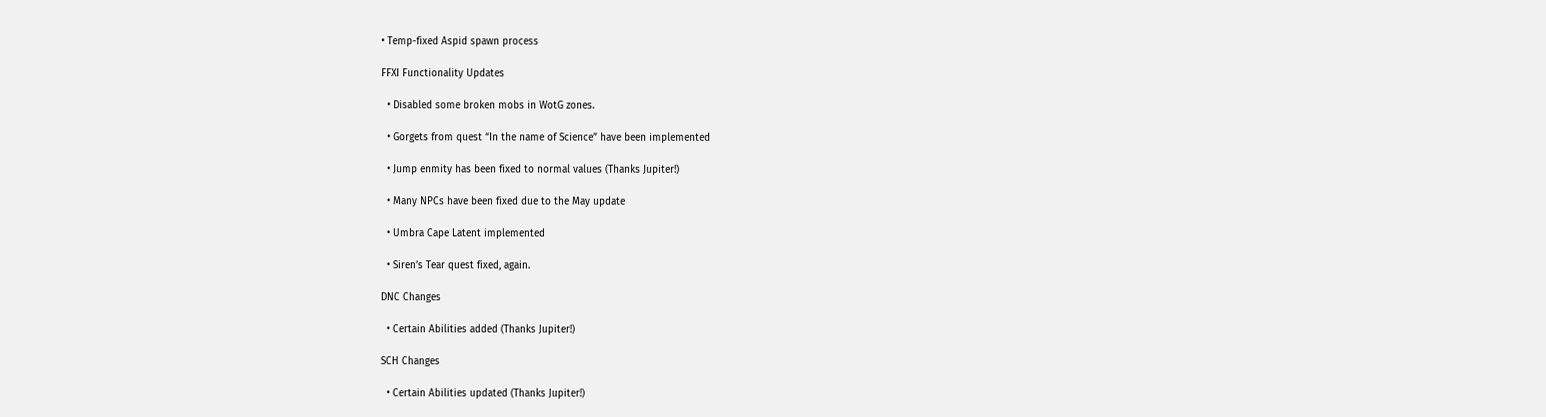• Temp-fixed Aspid spawn process

FFXI Functionality Updates

  • Disabled some broken mobs in WotG zones.

  • Gorgets from quest “In the name of Science” have been implemented

  • Jump enmity has been fixed to normal values (Thanks Jupiter!)

  • Many NPCs have been fixed due to the May update

  • Umbra Cape Latent implemented

  • Siren’s Tear quest fixed, again.

DNC Changes

  • Certain Abilities added (Thanks Jupiter!)

SCH Changes

  • Certain Abilities updated (Thanks Jupiter!)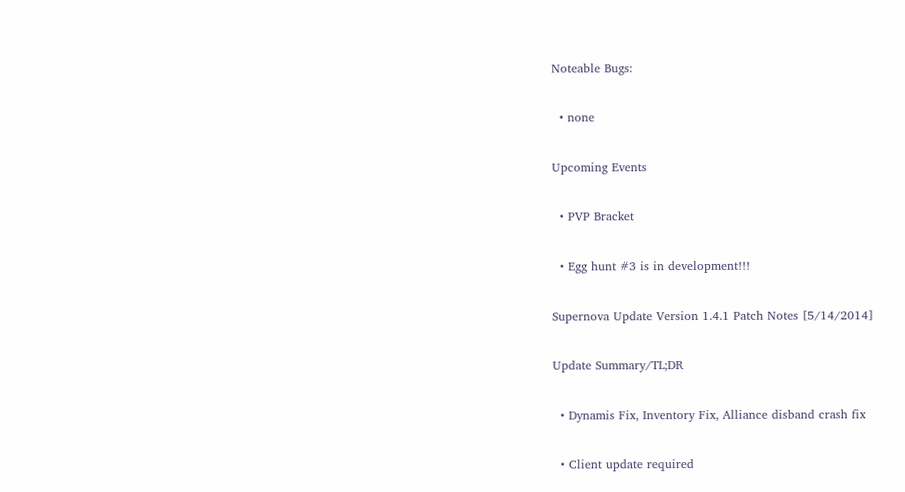Noteable Bugs:

  • none

Upcoming Events

  • PVP Bracket

  • Egg hunt #3 is in development!!!

Supernova Update Version 1.4.1 Patch Notes [5/14/2014]

Update Summary/TL;DR

  • Dynamis Fix, Inventory Fix, Alliance disband crash fix

  • Client update required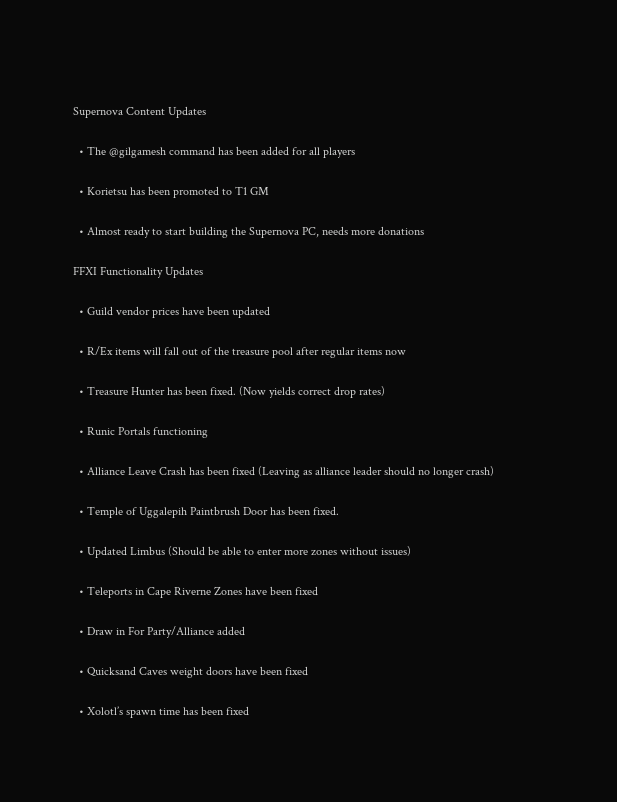Supernova Content Updates

  • The @gilgamesh command has been added for all players

  • Korietsu has been promoted to T1 GM

  • Almost ready to start building the Supernova PC, needs more donations

FFXI Functionality Updates

  • Guild vendor prices have been updated

  • R/Ex items will fall out of the treasure pool after regular items now

  • Treasure Hunter has been fixed. (Now yields correct drop rates)

  • Runic Portals functioning

  • Alliance Leave Crash has been fixed (Leaving as alliance leader should no longer crash)

  • Temple of Uggalepih Paintbrush Door has been fixed.

  • Updated Limbus (Should be able to enter more zones without issues)

  • Teleports in Cape Riverne Zones have been fixed

  • Draw in For Party/Alliance added

  • Quicksand Caves weight doors have been fixed

  • Xolotl’s spawn time has been fixed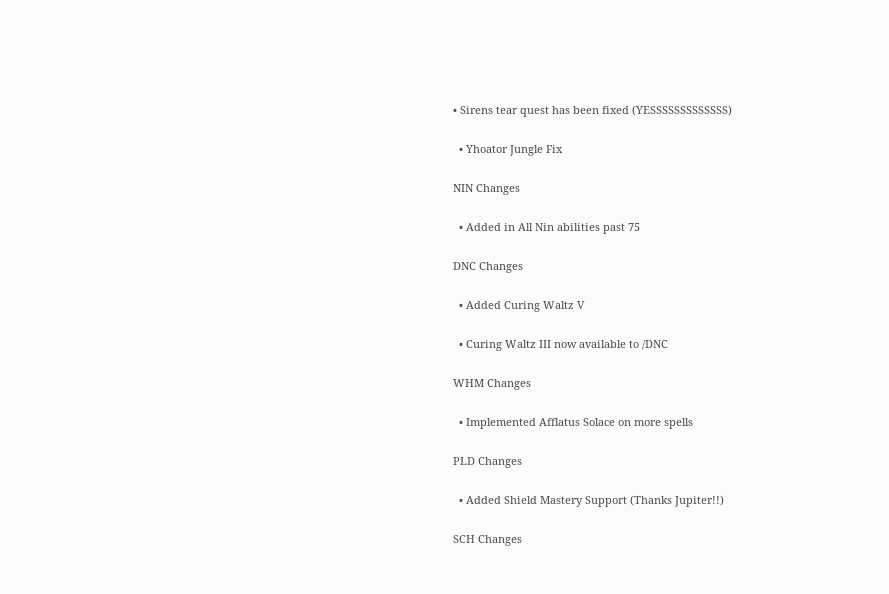• Sirens tear quest has been fixed (YESSSSSSSSSSSSS)

  • Yhoator Jungle Fix

NIN Changes

  • Added in All Nin abilities past 75

DNC Changes

  • Added Curing Waltz V

  • Curing Waltz III now available to /DNC

WHM Changes

  • Implemented Afflatus Solace on more spells

PLD Changes

  • Added Shield Mastery Support (Thanks Jupiter!!)

SCH Changes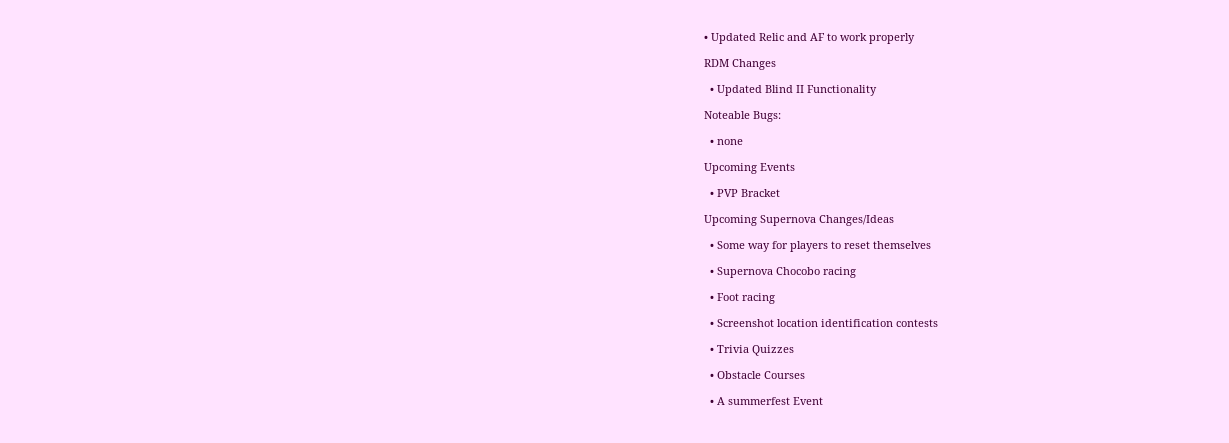• Updated Relic and AF to work properly

RDM Changes

  • Updated Blind II Functionality

Noteable Bugs:

  • none

Upcoming Events

  • PVP Bracket

Upcoming Supernova Changes/Ideas

  • Some way for players to reset themselves

  • Supernova Chocobo racing

  • Foot racing

  • Screenshot location identification contests

  • Trivia Quizzes

  • Obstacle Courses

  • A summerfest Event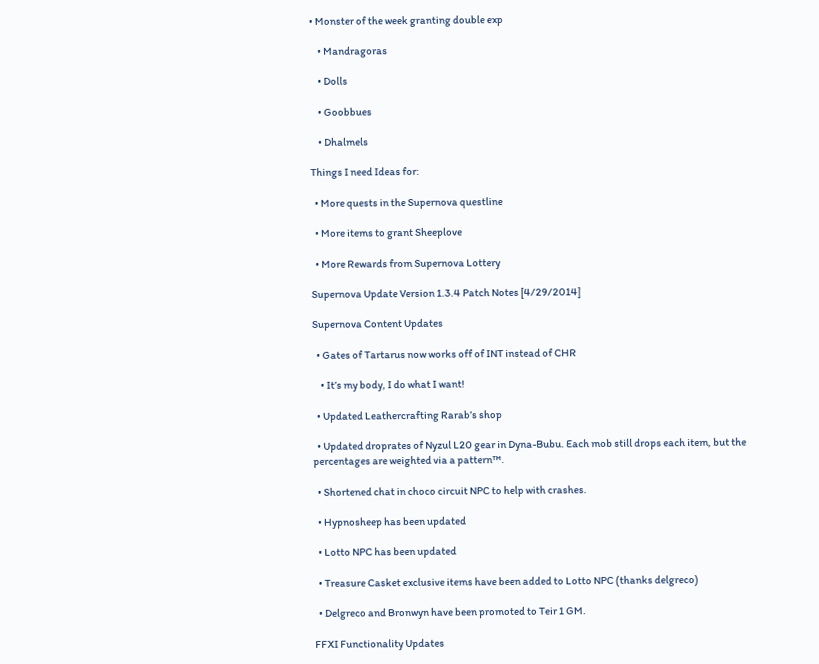• Monster of the week granting double exp

    • Mandragoras

    • Dolls

    • Goobbues

    • Dhalmels

Things I need Ideas for:

  • More quests in the Supernova questline

  • More items to grant Sheeplove

  • More Rewards from Supernova Lottery

Supernova Update Version 1.3.4 Patch Notes [4/29/2014]

Supernova Content Updates

  • Gates of Tartarus now works off of INT instead of CHR

    • It’s my body, I do what I want!

  • Updated Leathercrafting Rarab’s shop

  • Updated droprates of Nyzul L20 gear in Dyna-Bubu. Each mob still drops each item, but the percentages are weighted via a pattern™.

  • Shortened chat in choco circuit NPC to help with crashes.

  • Hypnosheep has been updated

  • Lotto NPC has been updated

  • Treasure Casket exclusive items have been added to Lotto NPC (thanks delgreco)

  • Delgreco and Bronwyn have been promoted to Teir 1 GM.

FFXI Functionality Updates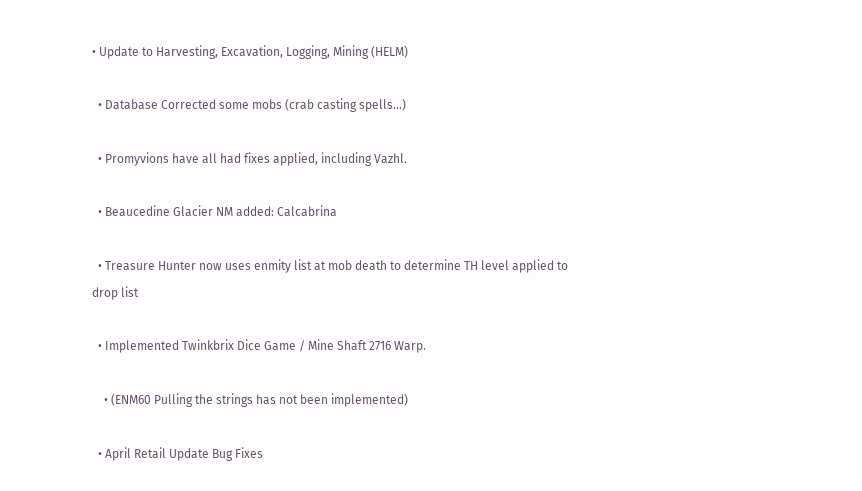• Update to Harvesting, Excavation, Logging, Mining (HELM)

  • Database Corrected some mobs (crab casting spells...)

  • Promyvions have all had fixes applied, including Vazhl.

  • Beaucedine Glacier NM added: Calcabrina

  • Treasure Hunter now uses enmity list at mob death to determine TH level applied to drop list

  • Implemented Twinkbrix Dice Game / Mine Shaft 2716 Warp.

    • (ENM60 Pulling the strings has not been implemented)

  • April Retail Update Bug Fixes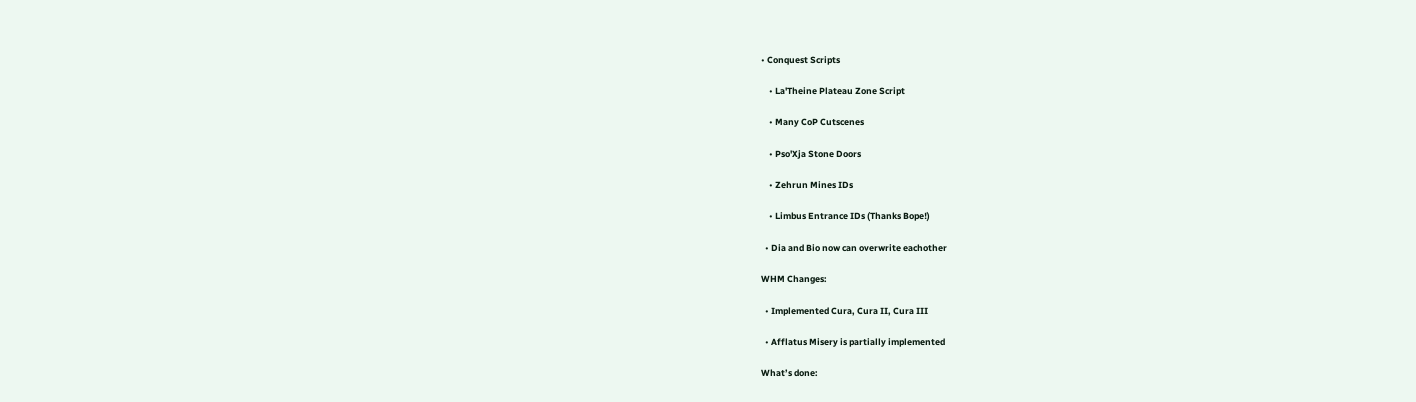• Conquest Scripts

    • La'Theine Plateau Zone Script

    • Many CoP Cutscenes

    • Pso'Xja Stone Doors

    • Zehrun Mines IDs

    • Limbus Entrance IDs (Thanks Bope!)

  • Dia and Bio now can overwrite eachother

WHM Changes:

  • Implemented Cura, Cura II, Cura III

  • Afflatus Misery is partially implemented

What’s done: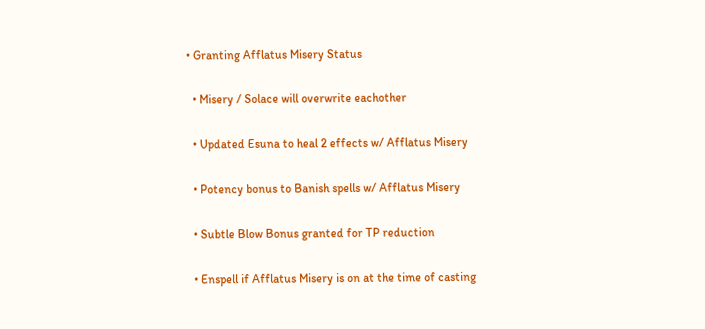• Granting Afflatus Misery Status

  • Misery / Solace will overwrite eachother

  • Updated Esuna to heal 2 effects w/ Afflatus Misery

  • Potency bonus to Banish spells w/ Afflatus Misery

  • Subtle Blow Bonus granted for TP reduction

  • Enspell if Afflatus Misery is on at the time of casting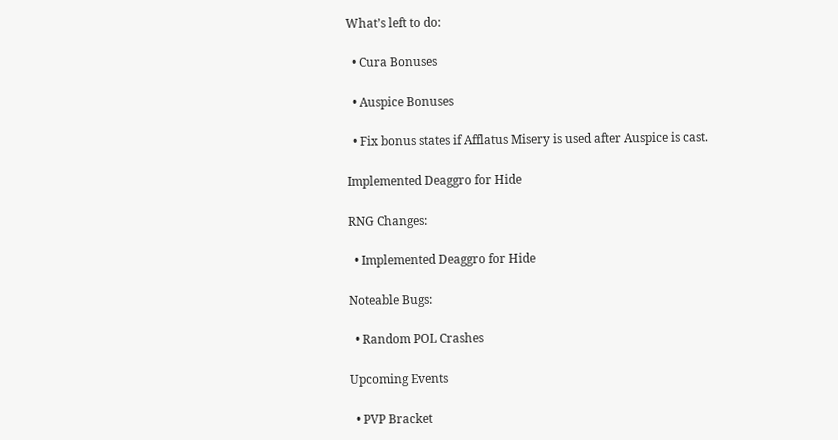What’s left to do:

  • Cura Bonuses

  • Auspice Bonuses

  • Fix bonus states if Afflatus Misery is used after Auspice is cast.

Implemented Deaggro for Hide

RNG Changes:

  • Implemented Deaggro for Hide

Noteable Bugs:

  • Random POL Crashes

Upcoming Events

  • PVP Bracket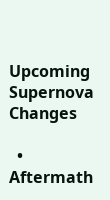Upcoming Supernova Changes

  • Aftermath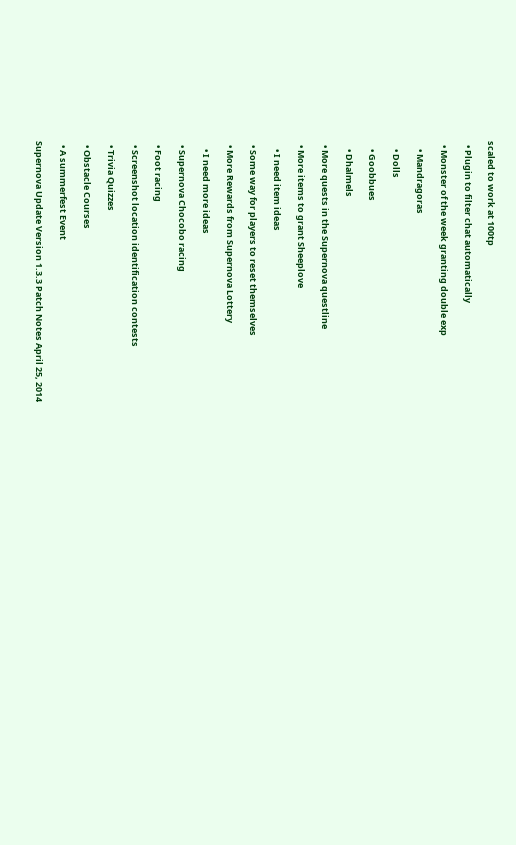scaled to work at 100tp

  • Plugin to filter chat automatically

  • Monster of the week granting double exp

    • Mandragoras

    • Dolls

    • Goobbues

    • Dhalmels

  • More quests in the Supernova questline

  • More items to grant Sheeplove

    • I need item ideas

  • Some way for players to reset themselves

  • More Rewards from Supernova Lottery

    • I need more ideas

  • Supernova Chocobo racing

  • Foot racing

  • Screenshot location identification contests

  • Trivia Quizzes

  • Obstacle Courses

  • A summerfest Event

Supernova Update Version 1.3.3 Patch Notes April 25, 2014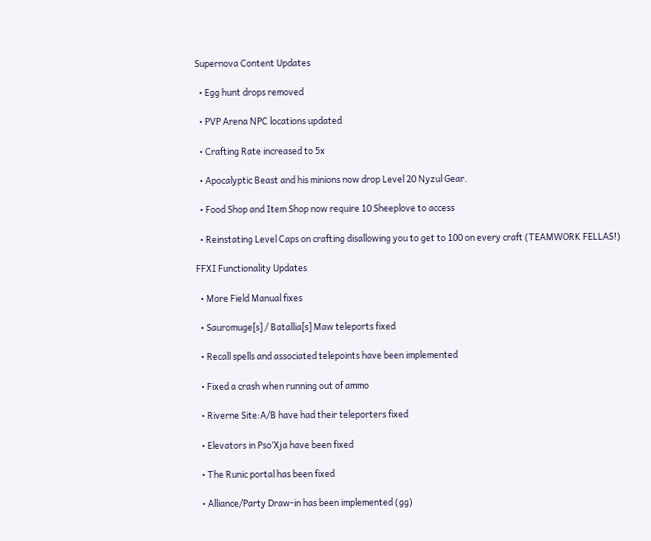Supernova Content Updates

  • Egg hunt drops removed

  • PVP Arena NPC locations updated

  • Crafting Rate increased to 5x

  • Apocalyptic Beast and his minions now drop Level 20 Nyzul Gear.

  • Food Shop and Item Shop now require 10 Sheeplove to access

  • Reinstating Level Caps on crafting disallowing you to get to 100 on every craft (TEAMWORK FELLAS!)

FFXI Functionality Updates

  • More Field Manual fixes

  • Sauromuge[s] / Batallia[s] Maw teleports fixed

  • Recall spells and associated telepoints have been implemented

  • Fixed a crash when running out of ammo

  • Riverne Site:A/B have had their teleporters fixed

  • Elevators in Pso’Xja have been fixed

  • The Runic portal has been fixed

  • Alliance/Party Draw-in has been implemented (gg)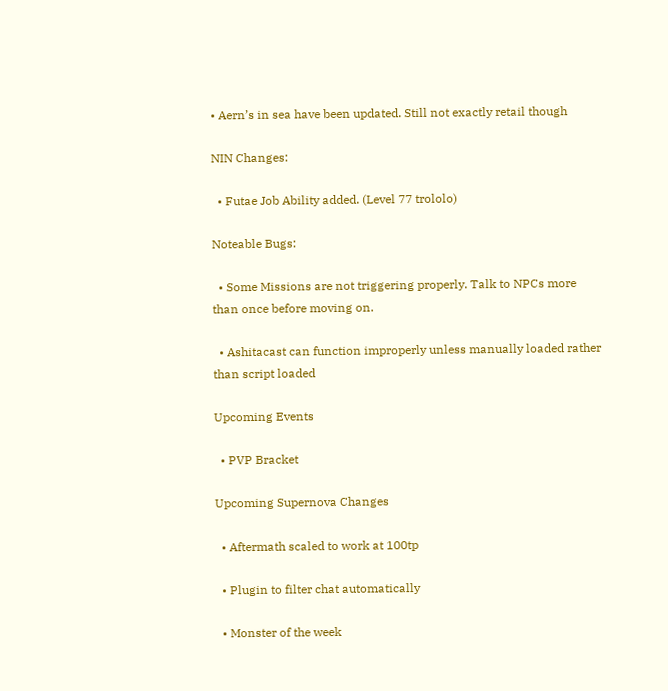• Aern’s in sea have been updated. Still not exactly retail though

NIN Changes:

  • Futae Job Ability added. (Level 77 trololo)

Noteable Bugs:

  • Some Missions are not triggering properly. Talk to NPCs more than once before moving on.

  • Ashitacast can function improperly unless manually loaded rather than script loaded

Upcoming Events

  • PVP Bracket

Upcoming Supernova Changes

  • Aftermath scaled to work at 100tp

  • Plugin to filter chat automatically

  • Monster of the week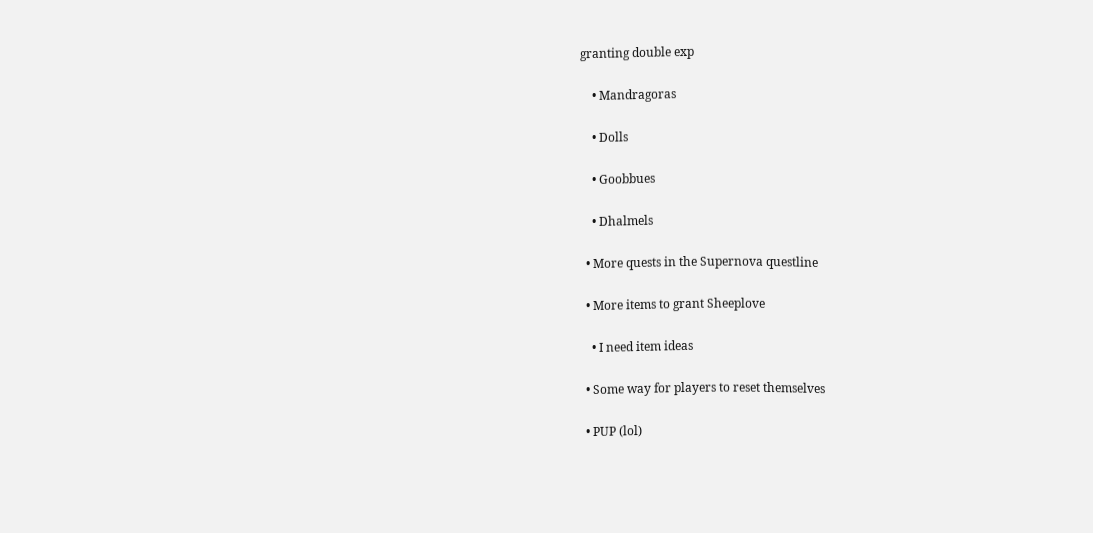granting double exp

    • Mandragoras

    • Dolls

    • Goobbues

    • Dhalmels

  • More quests in the Supernova questline

  • More items to grant Sheeplove

    • I need item ideas

  • Some way for players to reset themselves

  • PUP (lol)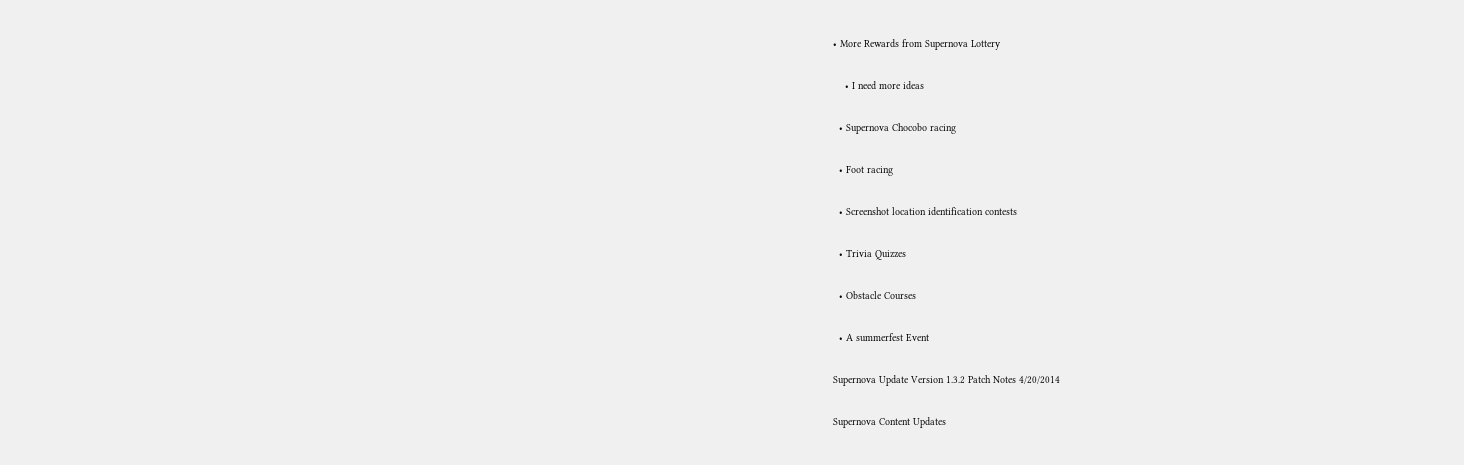• More Rewards from Supernova Lottery

    • I need more ideas

  • Supernova Chocobo racing

  • Foot racing

  • Screenshot location identification contests

  • Trivia Quizzes

  • Obstacle Courses

  • A summerfest Event

Supernova Update Version 1.3.2 Patch Notes 4/20/2014

Supernova Content Updates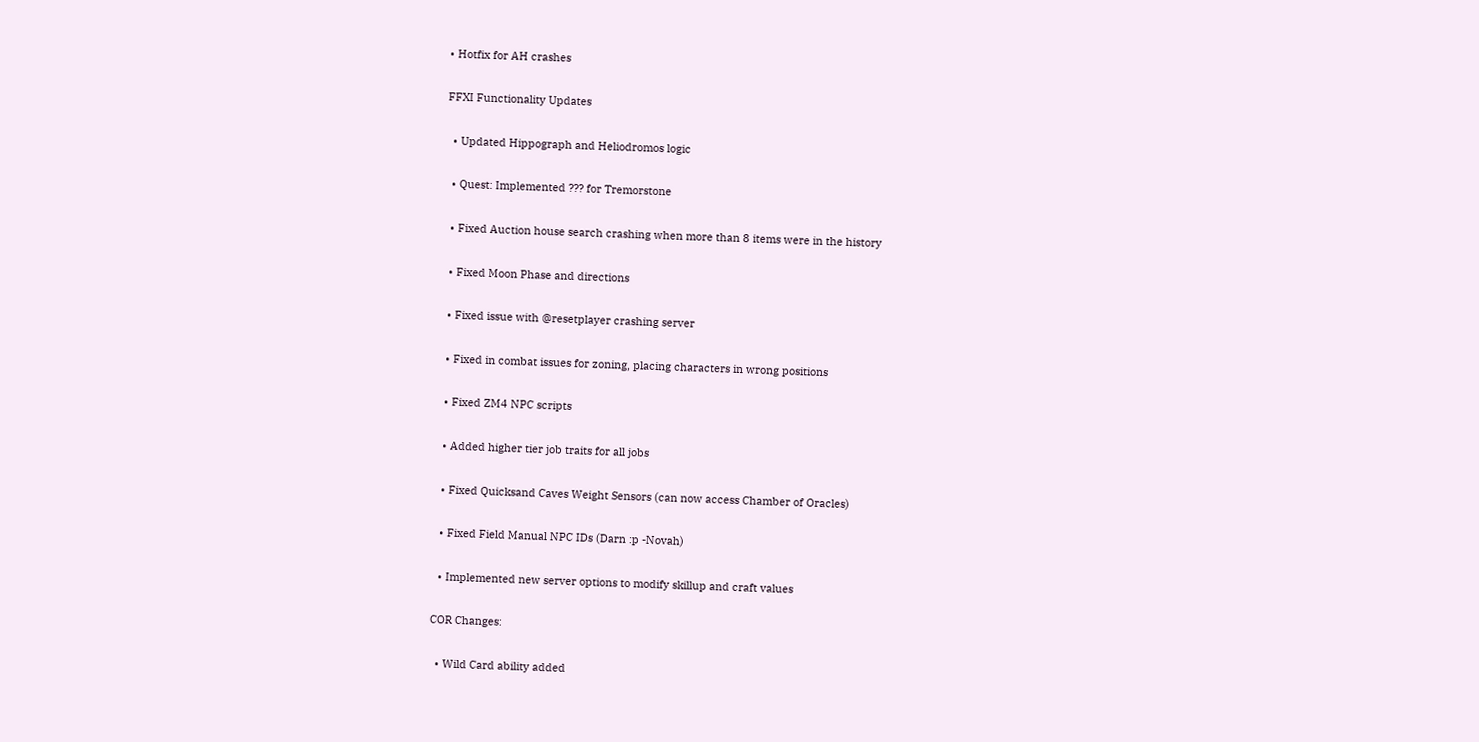• Hotfix for AH crashes

FFXI Functionality Updates

  • Updated Hippograph and Heliodromos logic

  • Quest: Implemented ??? for Tremorstone

  • Fixed Auction house search crashing when more than 8 items were in the history

  • Fixed Moon Phase and directions

  • Fixed issue with @resetplayer crashing server

  • Fixed in combat issues for zoning, placing characters in wrong positions

  • Fixed ZM4 NPC scripts

  • Added higher tier job traits for all jobs

  • Fixed Quicksand Caves Weight Sensors (can now access Chamber of Oracles)

  • Fixed Field Manual NPC IDs (Darn :p -Novah)

  • Implemented new server options to modify skillup and craft values

COR Changes:

  • Wild Card ability added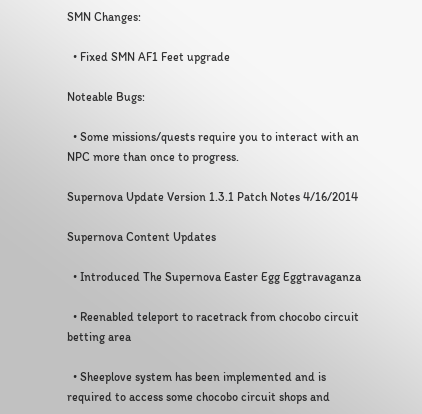SMN Changes:

  • Fixed SMN AF1 Feet upgrade

Noteable Bugs:

  • Some missions/quests require you to interact with an NPC more than once to progress.

Supernova Update Version 1.3.1 Patch Notes 4/16/2014

Supernova Content Updates

  • Introduced The Supernova Easter Egg Eggtravaganza

  • Reenabled teleport to racetrack from chocobo circuit betting area

  • Sheeplove system has been implemented and is required to access some chocobo circuit shops and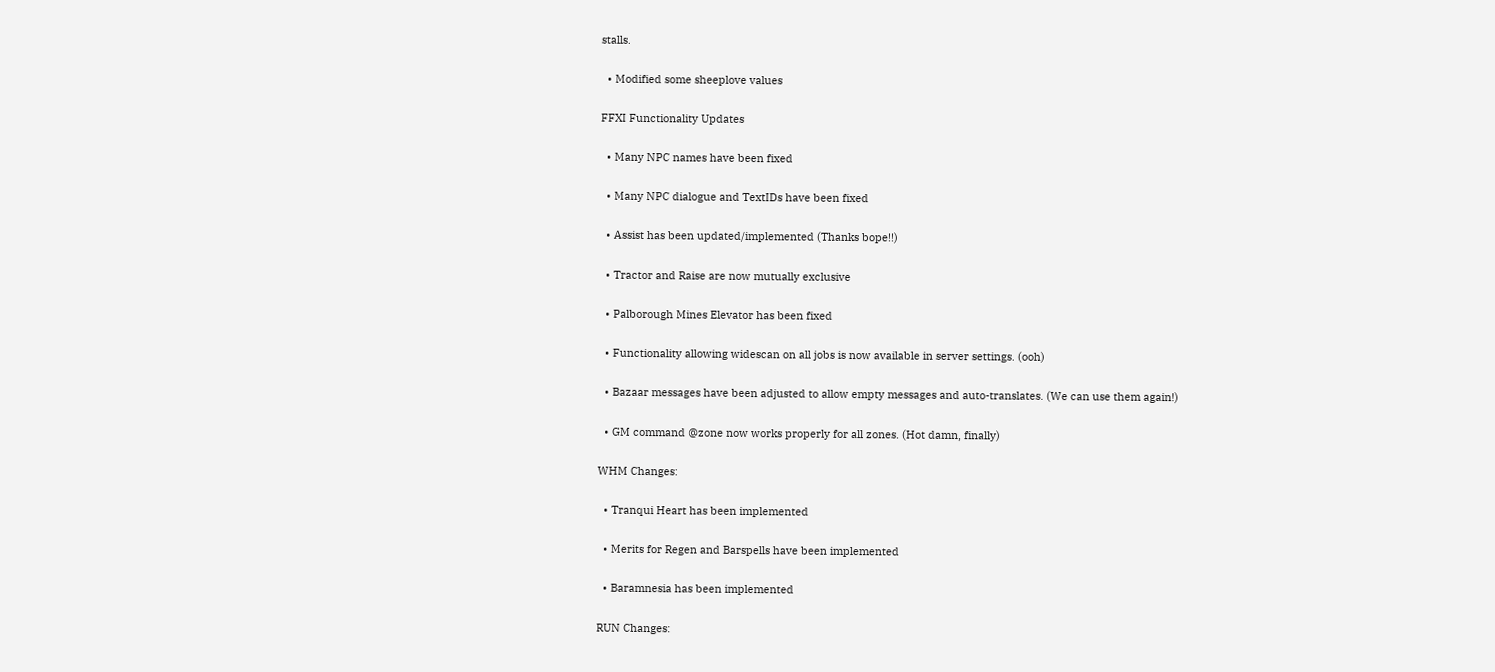stalls.

  • Modified some sheeplove values

FFXI Functionality Updates

  • Many NPC names have been fixed

  • Many NPC dialogue and TextIDs have been fixed

  • Assist has been updated/implemented (Thanks bope!!)

  • Tractor and Raise are now mutually exclusive

  • Palborough Mines Elevator has been fixed

  • Functionality allowing widescan on all jobs is now available in server settings. (ooh)

  • Bazaar messages have been adjusted to allow empty messages and auto-translates. (We can use them again!)

  • GM command @zone now works properly for all zones. (Hot damn, finally)

WHM Changes:

  • Tranqui Heart has been implemented

  • Merits for Regen and Barspells have been implemented

  • Baramnesia has been implemented

RUN Changes: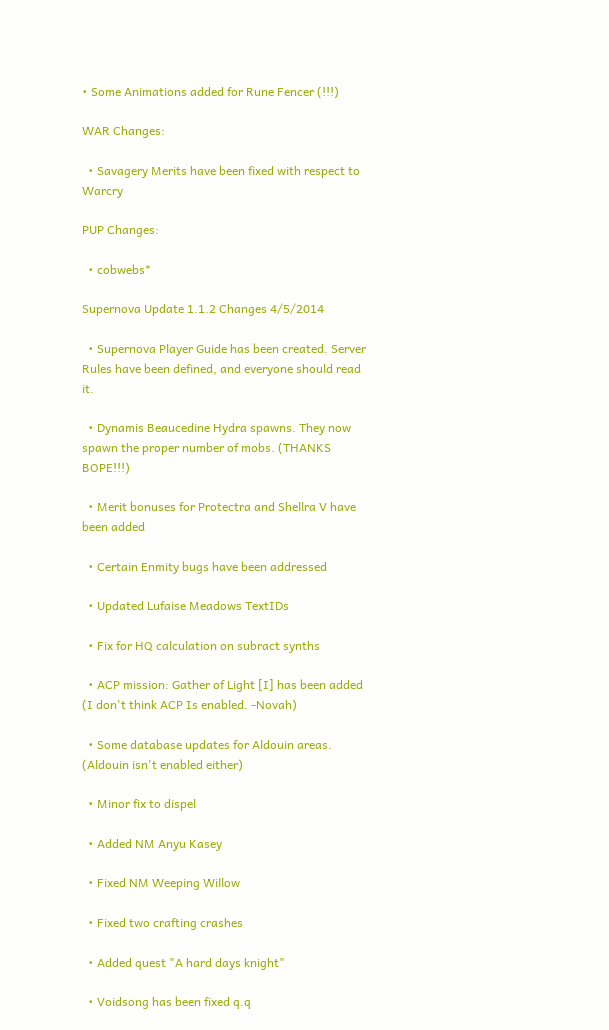• Some Animations added for Rune Fencer (!!!)

WAR Changes:

  • Savagery Merits have been fixed with respect to Warcry

PUP Changes:

  • cobwebs*

Supernova Update 1.1.2 Changes 4/5/2014

  • Supernova Player Guide has been created. Server Rules have been defined, and everyone should read it.

  • Dynamis Beaucedine Hydra spawns. They now spawn the proper number of mobs. (THANKS BOPE!!!)

  • Merit bonuses for Protectra and Shellra V have been added

  • Certain Enmity bugs have been addressed

  • Updated Lufaise Meadows TextIDs

  • Fix for HQ calculation on subract synths

  • ACP mission: Gather of Light [I] has been added (I don't think ACP Is enabled. -Novah)

  • Some database updates for Aldouin areas. (Aldouin isn't enabled either)

  • Minor fix to dispel

  • Added NM Anyu Kasey

  • Fixed NM Weeping Willow

  • Fixed two crafting crashes

  • Added quest "A hard days knight"

  • Voidsong has been fixed q.q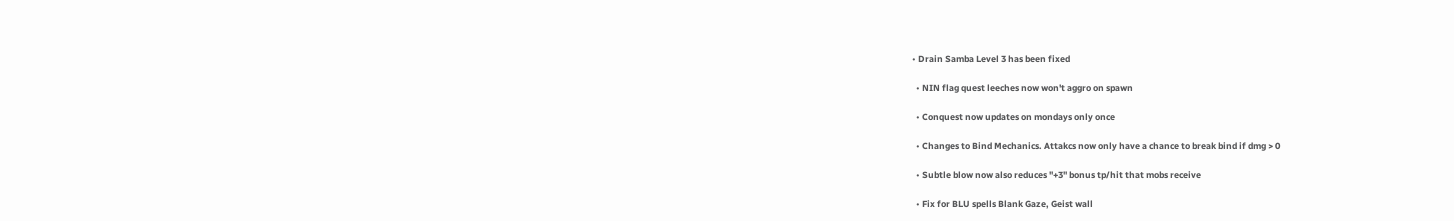• Drain Samba Level 3 has been fixed

  • NIN flag quest leeches now won't aggro on spawn

  • Conquest now updates on mondays only once

  • Changes to Bind Mechanics. Attakcs now only have a chance to break bind if dmg > 0

  • Subtle blow now also reduces "+3" bonus tp/hit that mobs receive

  • Fix for BLU spells Blank Gaze, Geist wall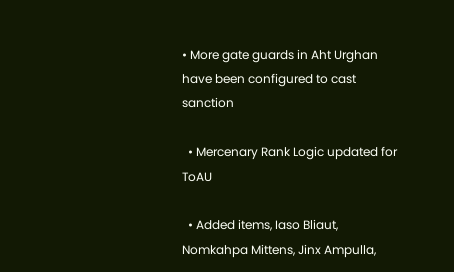• More gate guards in Aht Urghan have been configured to cast sanction

  • Mercenary Rank Logic updated for ToAU

  • Added items, Iaso Bliaut, Nomkahpa Mittens, Jinx Ampulla,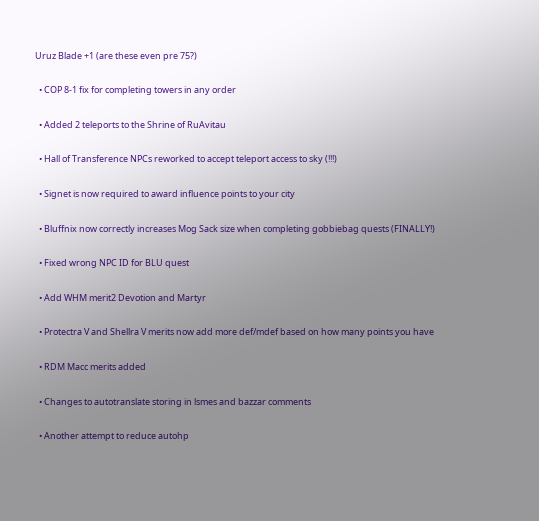Uruz Blade +1 (are these even pre 75?)

  • COP 8-1 fix for completing towers in any order

  • Added 2 teleports to the Shrine of RuAvitau

  • Hall of Transference NPCs reworked to accept teleport access to sky (!!!)

  • Signet is now required to award influence points to your city

  • Bluffnix now correctly increases Mog Sack size when completing gobbiebag quests (FINALLY!)

  • Fixed wrong NPC ID for BLU quest

  • Add WHM merit2 Devotion and Martyr

  • Protectra V and Shellra V merits now add more def/mdef based on how many points you have

  • RDM Macc merits added

  • Changes to autotranslate storing in lsmes and bazzar comments

  • Another attempt to reduce autohp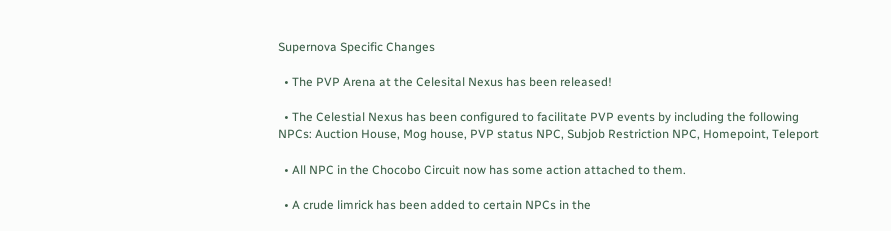Supernova Specific Changes

  • The PVP Arena at the Celesital Nexus has been released!

  • The Celestial Nexus has been configured to facilitate PVP events by including the following NPCs: Auction House, Mog house, PVP status NPC, Subjob Restriction NPC, Homepoint, Teleport

  • All NPC in the Chocobo Circuit now has some action attached to them.

  • A crude limrick has been added to certain NPCs in the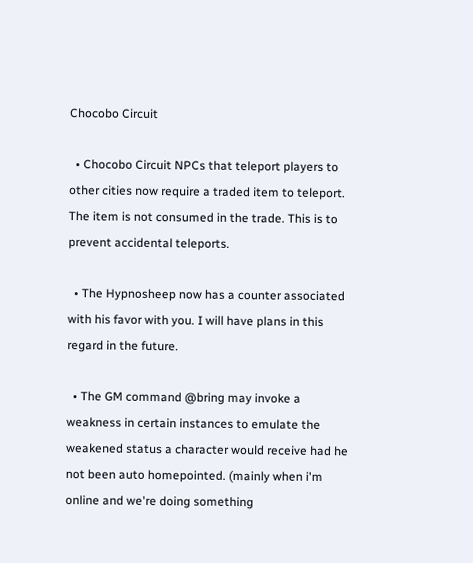Chocobo Circuit

  • Chocobo Circuit NPCs that teleport players to other cities now require a traded item to teleport. The item is not consumed in the trade. This is to prevent accidental teleports.

  • The Hypnosheep now has a counter associated with his favor with you. I will have plans in this regard in the future.

  • The GM command @bring may invoke a weakness in certain instances to emulate the weakened status a character would receive had he not been auto homepointed. (mainly when i'm online and we're doing something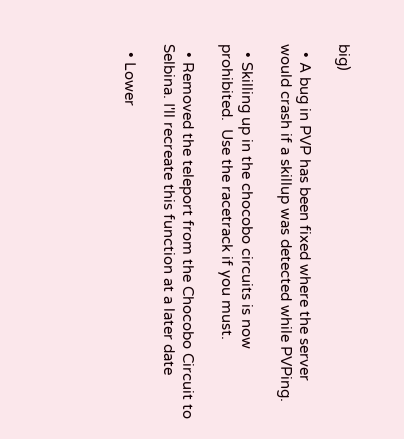big)

  • A bug in PVP has been fixed where the server would crash if a skillup was detected while PVPing.

  • Skilling up in the chocobo circuits is now prohibited.  Use the racetrack if you must.

  • Removed the teleport from the Chocobo Circuit to Selbina. I'll recreate this function at a later date

  • Lower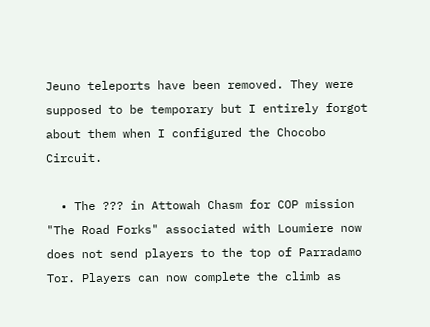Jeuno teleports have been removed. They were supposed to be temporary but I entirely forgot about them when I configured the Chocobo Circuit.

  • The ??? in Attowah Chasm for COP mission "The Road Forks" associated with Loumiere now does not send players to the top of Parradamo Tor. Players can now complete the climb as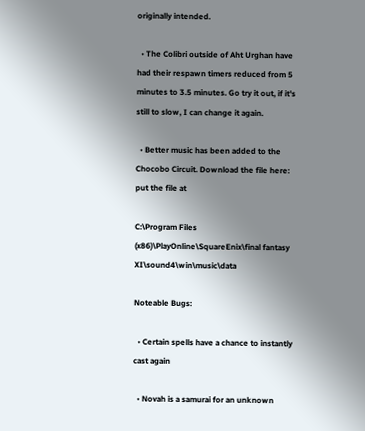originally intended.

  • The Colibri outside of Aht Urghan have had their respawn timers reduced from 5 minutes to 3.5 minutes. Go try it out, if it's still to slow, I can change it again.

  • Better music has been added to the Chocobo Circuit. Download the file here: put the file at

C:\Program Files (x86)\PlayOnline\SquareEnix\final fantasy XI\sound4\win\music\data

Noteable Bugs:

  • Certain spells have a chance to instantly cast again

  • Novah is a samurai for an unknown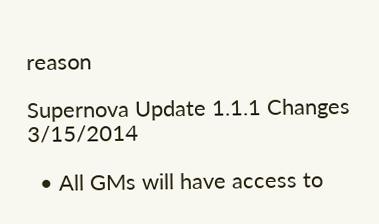reason

Supernova Update 1.1.1 Changes 3/15/2014

  • All GMs will have access to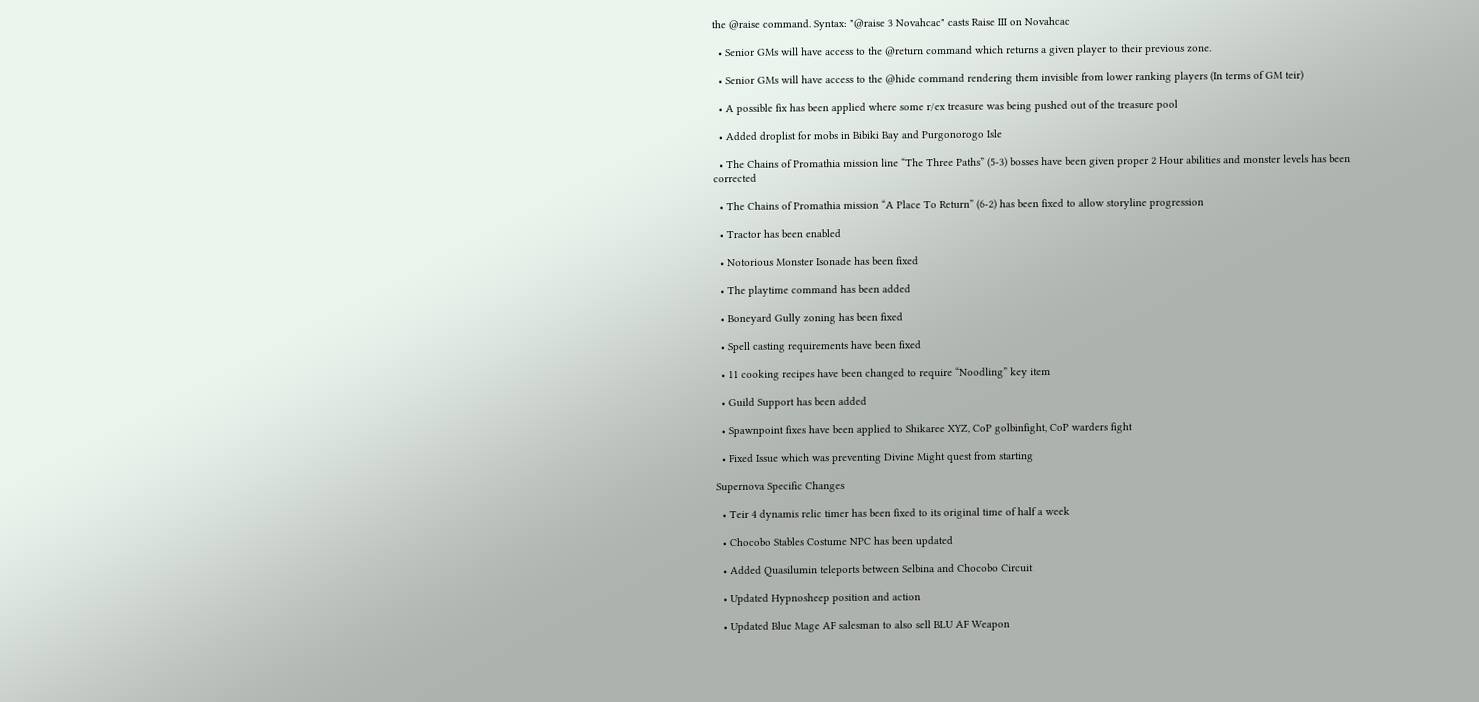the @raise command. Syntax: "@raise 3 Novahcac" casts Raise III on Novahcac

  • Senior GMs will have access to the @return command which returns a given player to their previous zone.

  • Senior GMs will have access to the @hide command rendering them invisible from lower ranking players (In terms of GM teir)

  • A possible fix has been applied where some r/ex treasure was being pushed out of the treasure pool

  • Added droplist for mobs in Bibiki Bay and Purgonorogo Isle

  • The Chains of Promathia mission line “The Three Paths” (5-3) bosses have been given proper 2 Hour abilities and monster levels has been corrected

  • The Chains of Promathia mission “A Place To Return” (6-2) has been fixed to allow storyline progression

  • Tractor has been enabled

  • Notorious Monster Isonade has been fixed

  • The playtime command has been added

  • Boneyard Gully zoning has been fixed

  • Spell casting requirements have been fixed

  • 11 cooking recipes have been changed to require “Noodling” key item

  • Guild Support has been added

  • Spawnpoint fixes have been applied to Shikaree XYZ, CoP golbinfight, CoP warders fight

  • Fixed Issue which was preventing Divine Might quest from starting

Supernova Specific Changes

  • Teir 4 dynamis relic timer has been fixed to its original time of half a week

  • Chocobo Stables Costume NPC has been updated

  • Added Quasilumin teleports between Selbina and Chocobo Circuit

  • Updated Hypnosheep position and action

  • Updated Blue Mage AF salesman to also sell BLU AF Weapon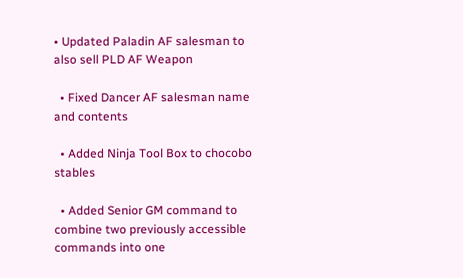• Updated Paladin AF salesman to also sell PLD AF Weapon

  • Fixed Dancer AF salesman name and contents

  • Added Ninja Tool Box to chocobo stables

  • Added Senior GM command to combine two previously accessible commands into one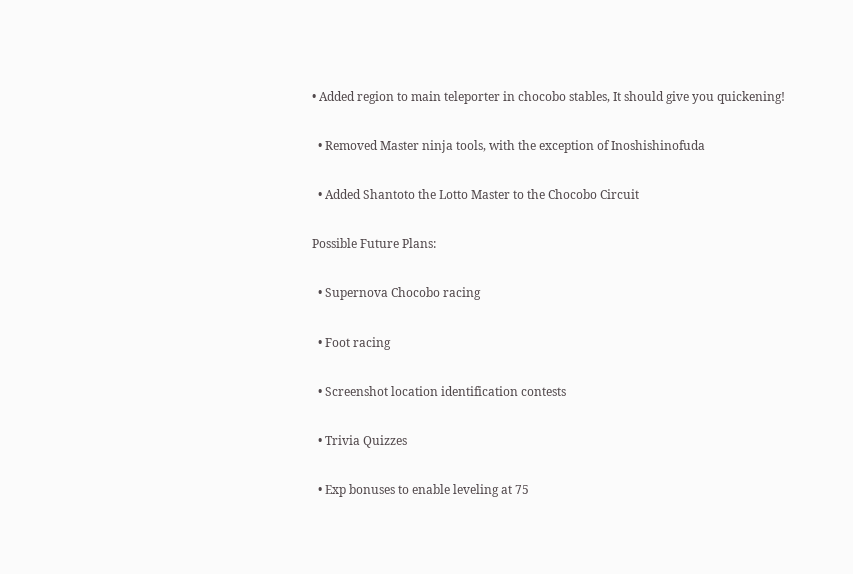• Added region to main teleporter in chocobo stables, It should give you quickening!

  • Removed Master ninja tools, with the exception of Inoshishinofuda

  • Added Shantoto the Lotto Master to the Chocobo Circuit

Possible Future Plans:

  • Supernova Chocobo racing

  • Foot racing

  • Screenshot location identification contests

  • Trivia Quizzes

  • Exp bonuses to enable leveling at 75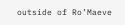outside of Ro’Maeve